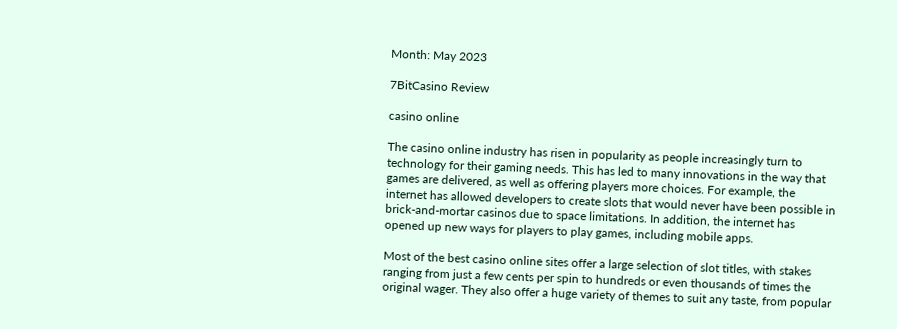Month: May 2023

7BitCasino Review

casino online

The casino online industry has risen in popularity as people increasingly turn to technology for their gaming needs. This has led to many innovations in the way that games are delivered, as well as offering players more choices. For example, the internet has allowed developers to create slots that would never have been possible in brick-and-mortar casinos due to space limitations. In addition, the internet has opened up new ways for players to play games, including mobile apps.

Most of the best casino online sites offer a large selection of slot titles, with stakes ranging from just a few cents per spin to hundreds or even thousands of times the original wager. They also offer a huge variety of themes to suit any taste, from popular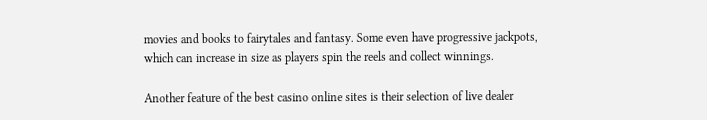movies and books to fairytales and fantasy. Some even have progressive jackpots, which can increase in size as players spin the reels and collect winnings.

Another feature of the best casino online sites is their selection of live dealer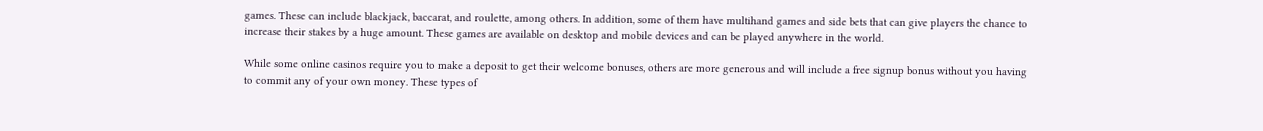games. These can include blackjack, baccarat, and roulette, among others. In addition, some of them have multihand games and side bets that can give players the chance to increase their stakes by a huge amount. These games are available on desktop and mobile devices and can be played anywhere in the world.

While some online casinos require you to make a deposit to get their welcome bonuses, others are more generous and will include a free signup bonus without you having to commit any of your own money. These types of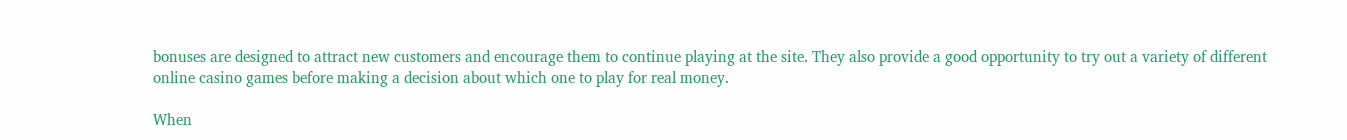bonuses are designed to attract new customers and encourage them to continue playing at the site. They also provide a good opportunity to try out a variety of different online casino games before making a decision about which one to play for real money.

When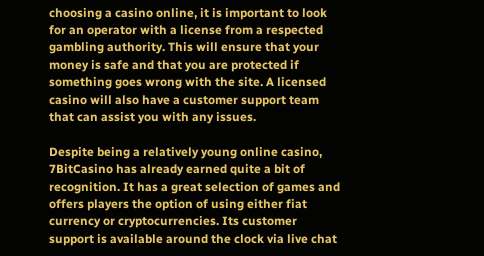choosing a casino online, it is important to look for an operator with a license from a respected gambling authority. This will ensure that your money is safe and that you are protected if something goes wrong with the site. A licensed casino will also have a customer support team that can assist you with any issues.

Despite being a relatively young online casino, 7BitCasino has already earned quite a bit of recognition. It has a great selection of games and offers players the option of using either fiat currency or cryptocurrencies. Its customer support is available around the clock via live chat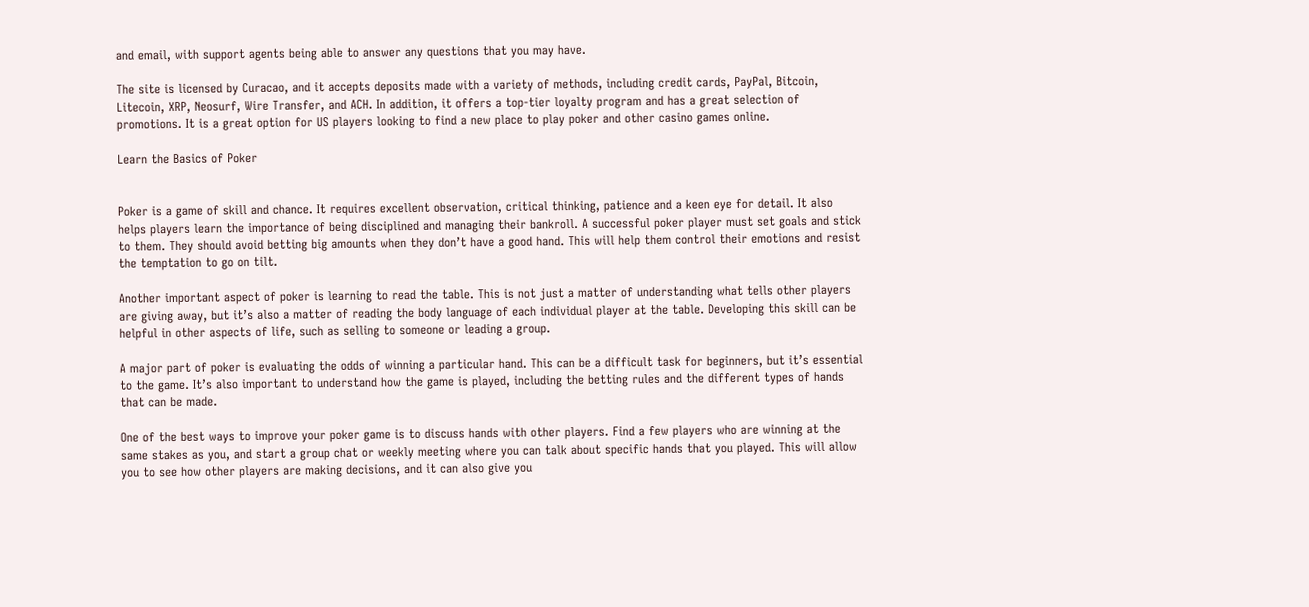and email, with support agents being able to answer any questions that you may have.

The site is licensed by Curacao, and it accepts deposits made with a variety of methods, including credit cards, PayPal, Bitcoin, Litecoin, XRP, Neosurf, Wire Transfer, and ACH. In addition, it offers a top-tier loyalty program and has a great selection of promotions. It is a great option for US players looking to find a new place to play poker and other casino games online.

Learn the Basics of Poker


Poker is a game of skill and chance. It requires excellent observation, critical thinking, patience and a keen eye for detail. It also helps players learn the importance of being disciplined and managing their bankroll. A successful poker player must set goals and stick to them. They should avoid betting big amounts when they don’t have a good hand. This will help them control their emotions and resist the temptation to go on tilt.

Another important aspect of poker is learning to read the table. This is not just a matter of understanding what tells other players are giving away, but it’s also a matter of reading the body language of each individual player at the table. Developing this skill can be helpful in other aspects of life, such as selling to someone or leading a group.

A major part of poker is evaluating the odds of winning a particular hand. This can be a difficult task for beginners, but it’s essential to the game. It’s also important to understand how the game is played, including the betting rules and the different types of hands that can be made.

One of the best ways to improve your poker game is to discuss hands with other players. Find a few players who are winning at the same stakes as you, and start a group chat or weekly meeting where you can talk about specific hands that you played. This will allow you to see how other players are making decisions, and it can also give you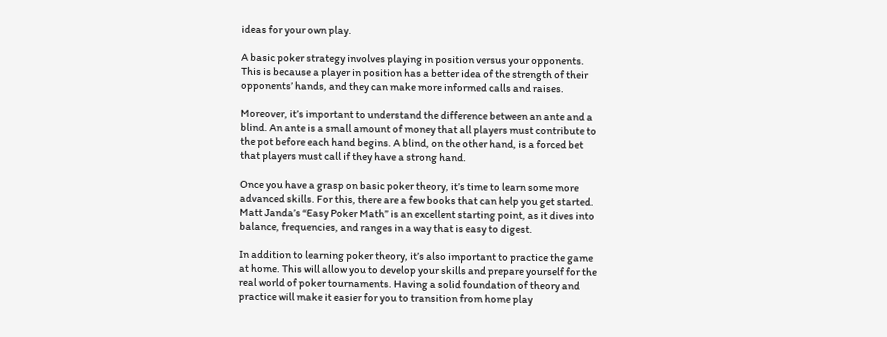ideas for your own play.

A basic poker strategy involves playing in position versus your opponents. This is because a player in position has a better idea of the strength of their opponents’ hands, and they can make more informed calls and raises.

Moreover, it’s important to understand the difference between an ante and a blind. An ante is a small amount of money that all players must contribute to the pot before each hand begins. A blind, on the other hand, is a forced bet that players must call if they have a strong hand.

Once you have a grasp on basic poker theory, it’s time to learn some more advanced skills. For this, there are a few books that can help you get started. Matt Janda’s “Easy Poker Math” is an excellent starting point, as it dives into balance, frequencies, and ranges in a way that is easy to digest.

In addition to learning poker theory, it’s also important to practice the game at home. This will allow you to develop your skills and prepare yourself for the real world of poker tournaments. Having a solid foundation of theory and practice will make it easier for you to transition from home play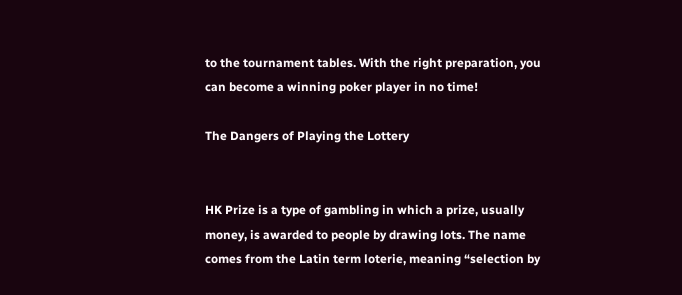to the tournament tables. With the right preparation, you can become a winning poker player in no time!

The Dangers of Playing the Lottery


HK Prize is a type of gambling in which a prize, usually money, is awarded to people by drawing lots. The name comes from the Latin term loterie, meaning “selection by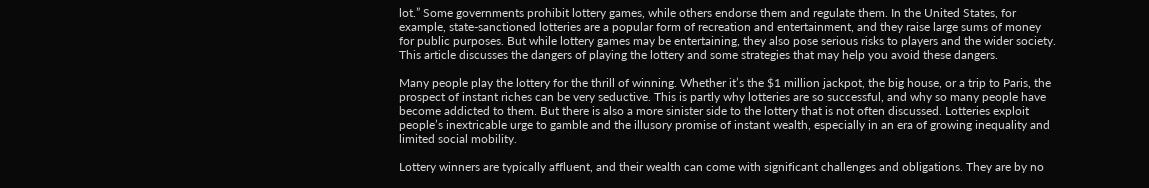lot.” Some governments prohibit lottery games, while others endorse them and regulate them. In the United States, for example, state-sanctioned lotteries are a popular form of recreation and entertainment, and they raise large sums of money for public purposes. But while lottery games may be entertaining, they also pose serious risks to players and the wider society. This article discusses the dangers of playing the lottery and some strategies that may help you avoid these dangers.

Many people play the lottery for the thrill of winning. Whether it’s the $1 million jackpot, the big house, or a trip to Paris, the prospect of instant riches can be very seductive. This is partly why lotteries are so successful, and why so many people have become addicted to them. But there is also a more sinister side to the lottery that is not often discussed. Lotteries exploit people’s inextricable urge to gamble and the illusory promise of instant wealth, especially in an era of growing inequality and limited social mobility.

Lottery winners are typically affluent, and their wealth can come with significant challenges and obligations. They are by no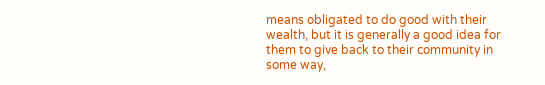means obligated to do good with their wealth, but it is generally a good idea for them to give back to their community in some way,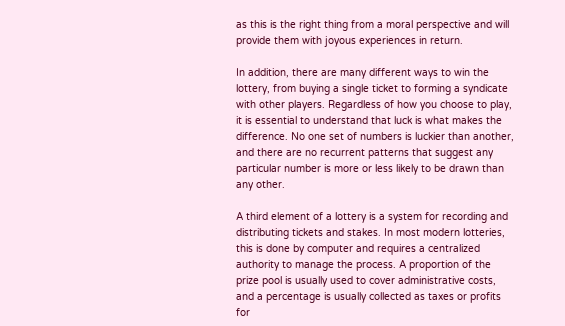as this is the right thing from a moral perspective and will provide them with joyous experiences in return.

In addition, there are many different ways to win the lottery, from buying a single ticket to forming a syndicate with other players. Regardless of how you choose to play, it is essential to understand that luck is what makes the difference. No one set of numbers is luckier than another, and there are no recurrent patterns that suggest any particular number is more or less likely to be drawn than any other.

A third element of a lottery is a system for recording and distributing tickets and stakes. In most modern lotteries, this is done by computer and requires a centralized authority to manage the process. A proportion of the prize pool is usually used to cover administrative costs, and a percentage is usually collected as taxes or profits for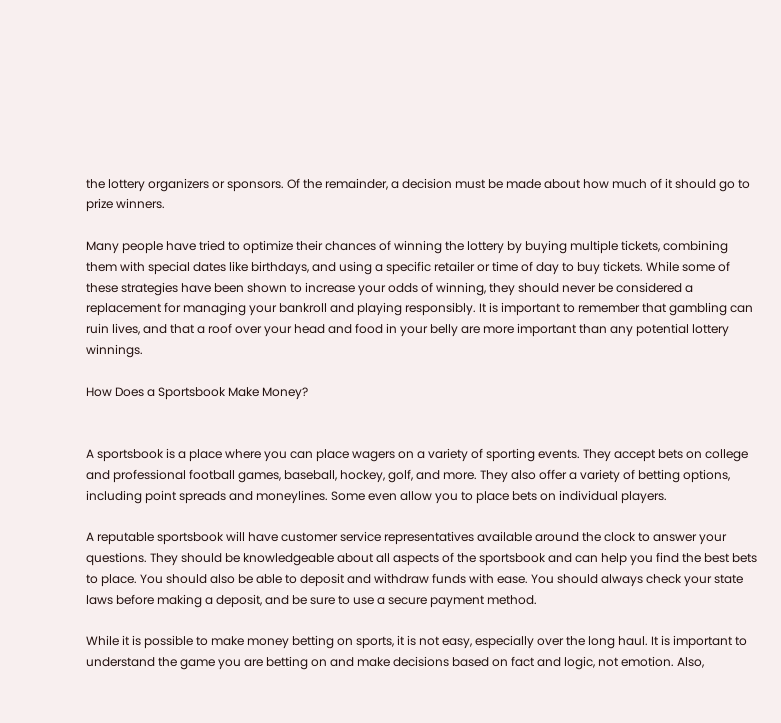the lottery organizers or sponsors. Of the remainder, a decision must be made about how much of it should go to prize winners.

Many people have tried to optimize their chances of winning the lottery by buying multiple tickets, combining them with special dates like birthdays, and using a specific retailer or time of day to buy tickets. While some of these strategies have been shown to increase your odds of winning, they should never be considered a replacement for managing your bankroll and playing responsibly. It is important to remember that gambling can ruin lives, and that a roof over your head and food in your belly are more important than any potential lottery winnings.

How Does a Sportsbook Make Money?


A sportsbook is a place where you can place wagers on a variety of sporting events. They accept bets on college and professional football games, baseball, hockey, golf, and more. They also offer a variety of betting options, including point spreads and moneylines. Some even allow you to place bets on individual players.

A reputable sportsbook will have customer service representatives available around the clock to answer your questions. They should be knowledgeable about all aspects of the sportsbook and can help you find the best bets to place. You should also be able to deposit and withdraw funds with ease. You should always check your state laws before making a deposit, and be sure to use a secure payment method.

While it is possible to make money betting on sports, it is not easy, especially over the long haul. It is important to understand the game you are betting on and make decisions based on fact and logic, not emotion. Also,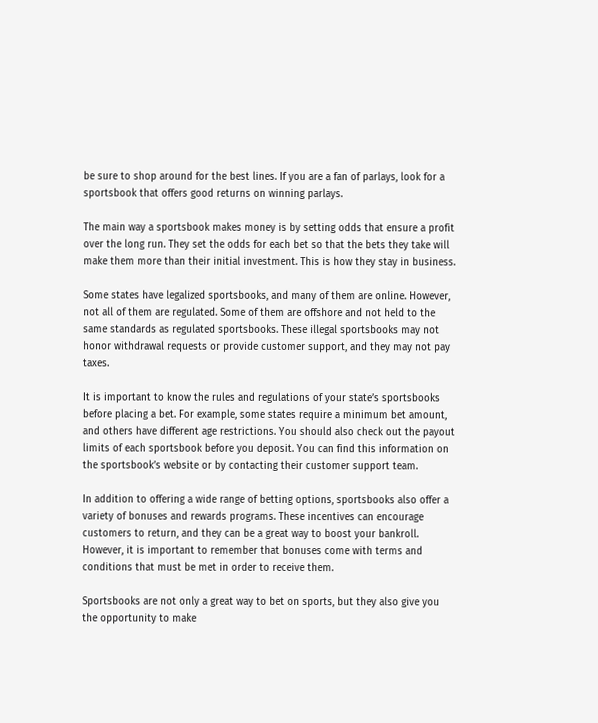be sure to shop around for the best lines. If you are a fan of parlays, look for a sportsbook that offers good returns on winning parlays.

The main way a sportsbook makes money is by setting odds that ensure a profit over the long run. They set the odds for each bet so that the bets they take will make them more than their initial investment. This is how they stay in business.

Some states have legalized sportsbooks, and many of them are online. However, not all of them are regulated. Some of them are offshore and not held to the same standards as regulated sportsbooks. These illegal sportsbooks may not honor withdrawal requests or provide customer support, and they may not pay taxes.

It is important to know the rules and regulations of your state’s sportsbooks before placing a bet. For example, some states require a minimum bet amount, and others have different age restrictions. You should also check out the payout limits of each sportsbook before you deposit. You can find this information on the sportsbook’s website or by contacting their customer support team.

In addition to offering a wide range of betting options, sportsbooks also offer a variety of bonuses and rewards programs. These incentives can encourage customers to return, and they can be a great way to boost your bankroll. However, it is important to remember that bonuses come with terms and conditions that must be met in order to receive them.

Sportsbooks are not only a great way to bet on sports, but they also give you the opportunity to make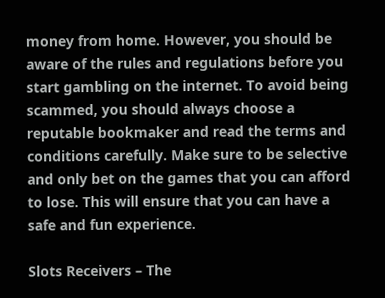money from home. However, you should be aware of the rules and regulations before you start gambling on the internet. To avoid being scammed, you should always choose a reputable bookmaker and read the terms and conditions carefully. Make sure to be selective and only bet on the games that you can afford to lose. This will ensure that you can have a safe and fun experience.

Slots Receivers – The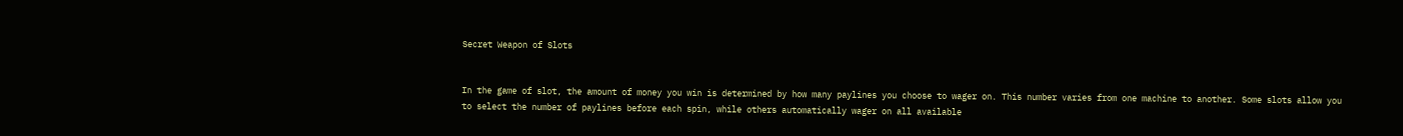Secret Weapon of Slots


In the game of slot, the amount of money you win is determined by how many paylines you choose to wager on. This number varies from one machine to another. Some slots allow you to select the number of paylines before each spin, while others automatically wager on all available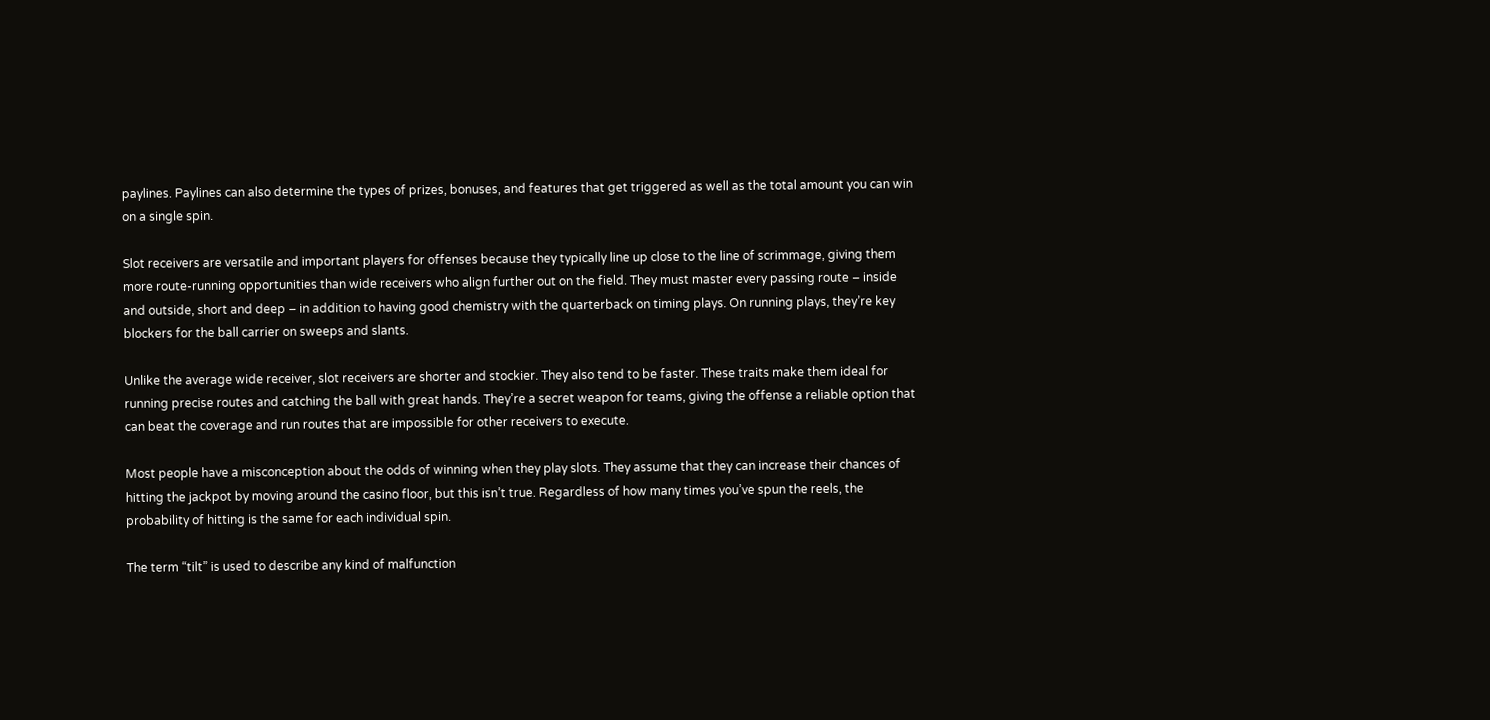paylines. Paylines can also determine the types of prizes, bonuses, and features that get triggered as well as the total amount you can win on a single spin.

Slot receivers are versatile and important players for offenses because they typically line up close to the line of scrimmage, giving them more route-running opportunities than wide receivers who align further out on the field. They must master every passing route – inside and outside, short and deep – in addition to having good chemistry with the quarterback on timing plays. On running plays, they’re key blockers for the ball carrier on sweeps and slants.

Unlike the average wide receiver, slot receivers are shorter and stockier. They also tend to be faster. These traits make them ideal for running precise routes and catching the ball with great hands. They’re a secret weapon for teams, giving the offense a reliable option that can beat the coverage and run routes that are impossible for other receivers to execute.

Most people have a misconception about the odds of winning when they play slots. They assume that they can increase their chances of hitting the jackpot by moving around the casino floor, but this isn’t true. Regardless of how many times you’ve spun the reels, the probability of hitting is the same for each individual spin.

The term “tilt” is used to describe any kind of malfunction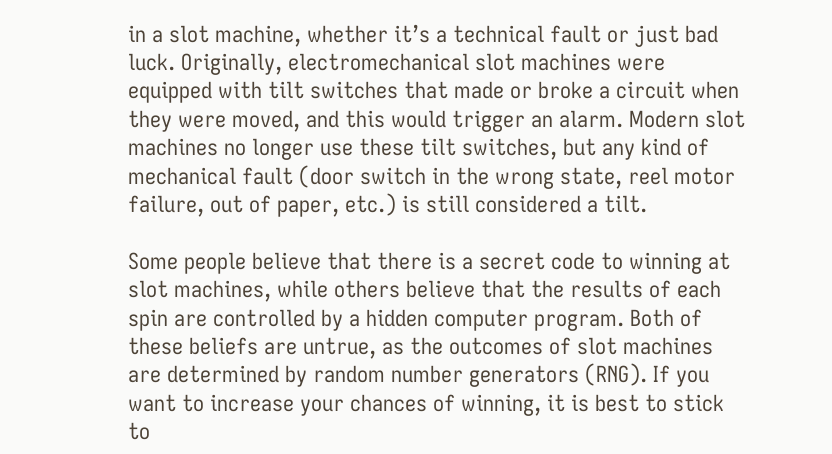in a slot machine, whether it’s a technical fault or just bad luck. Originally, electromechanical slot machines were equipped with tilt switches that made or broke a circuit when they were moved, and this would trigger an alarm. Modern slot machines no longer use these tilt switches, but any kind of mechanical fault (door switch in the wrong state, reel motor failure, out of paper, etc.) is still considered a tilt.

Some people believe that there is a secret code to winning at slot machines, while others believe that the results of each spin are controlled by a hidden computer program. Both of these beliefs are untrue, as the outcomes of slot machines are determined by random number generators (RNG). If you want to increase your chances of winning, it is best to stick to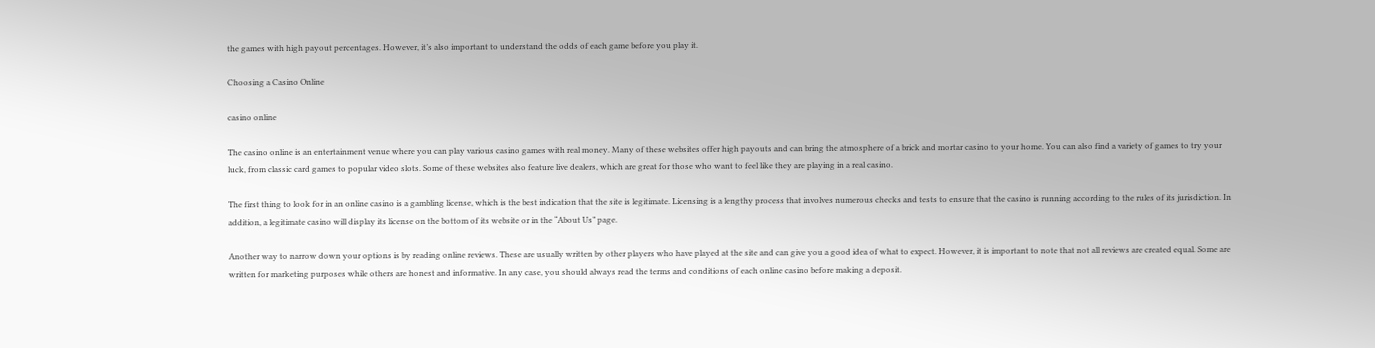the games with high payout percentages. However, it’s also important to understand the odds of each game before you play it.

Choosing a Casino Online

casino online

The casino online is an entertainment venue where you can play various casino games with real money. Many of these websites offer high payouts and can bring the atmosphere of a brick and mortar casino to your home. You can also find a variety of games to try your luck, from classic card games to popular video slots. Some of these websites also feature live dealers, which are great for those who want to feel like they are playing in a real casino.

The first thing to look for in an online casino is a gambling license, which is the best indication that the site is legitimate. Licensing is a lengthy process that involves numerous checks and tests to ensure that the casino is running according to the rules of its jurisdiction. In addition, a legitimate casino will display its license on the bottom of its website or in the “About Us” page.

Another way to narrow down your options is by reading online reviews. These are usually written by other players who have played at the site and can give you a good idea of what to expect. However, it is important to note that not all reviews are created equal. Some are written for marketing purposes while others are honest and informative. In any case, you should always read the terms and conditions of each online casino before making a deposit.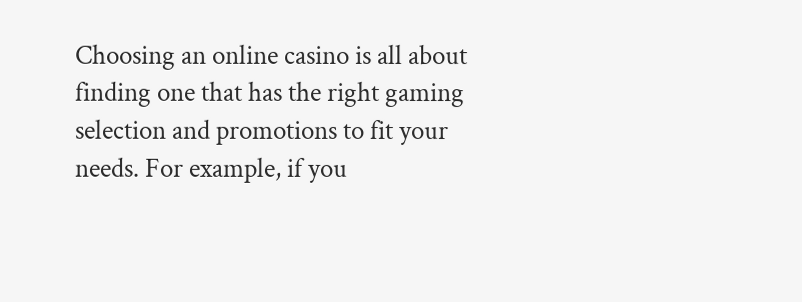Choosing an online casino is all about finding one that has the right gaming selection and promotions to fit your needs. For example, if you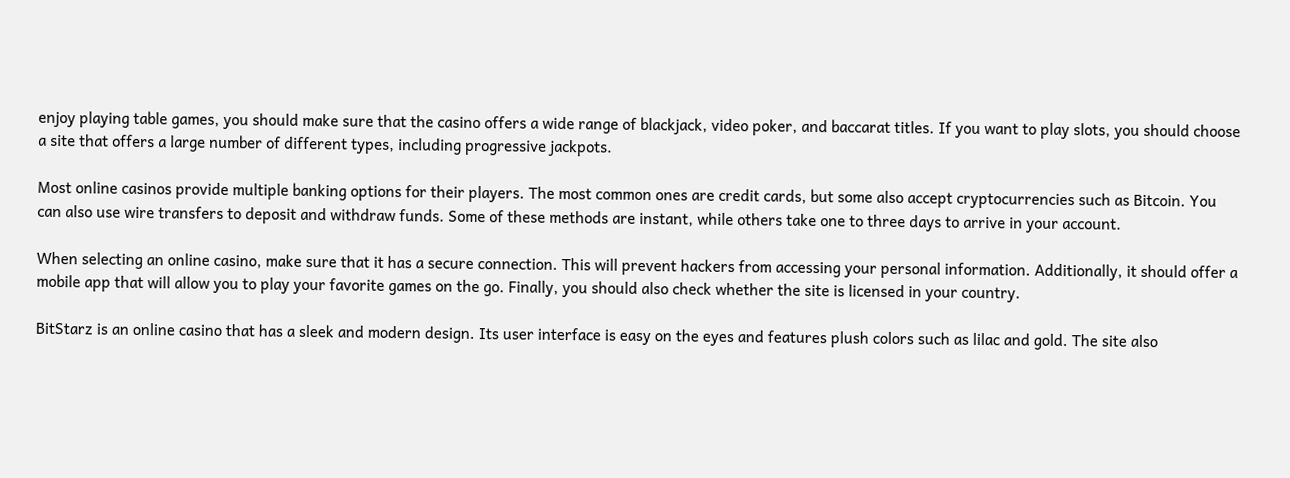enjoy playing table games, you should make sure that the casino offers a wide range of blackjack, video poker, and baccarat titles. If you want to play slots, you should choose a site that offers a large number of different types, including progressive jackpots.

Most online casinos provide multiple banking options for their players. The most common ones are credit cards, but some also accept cryptocurrencies such as Bitcoin. You can also use wire transfers to deposit and withdraw funds. Some of these methods are instant, while others take one to three days to arrive in your account.

When selecting an online casino, make sure that it has a secure connection. This will prevent hackers from accessing your personal information. Additionally, it should offer a mobile app that will allow you to play your favorite games on the go. Finally, you should also check whether the site is licensed in your country.

BitStarz is an online casino that has a sleek and modern design. Its user interface is easy on the eyes and features plush colors such as lilac and gold. The site also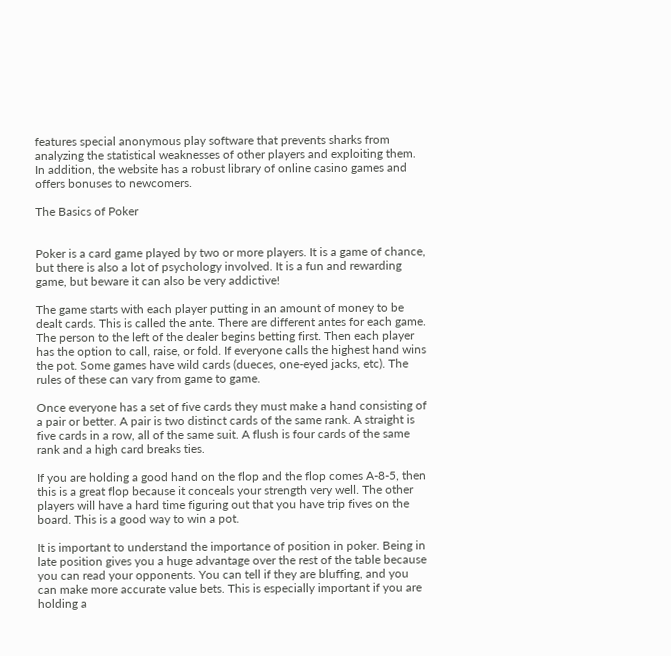features special anonymous play software that prevents sharks from analyzing the statistical weaknesses of other players and exploiting them. In addition, the website has a robust library of online casino games and offers bonuses to newcomers.

The Basics of Poker


Poker is a card game played by two or more players. It is a game of chance, but there is also a lot of psychology involved. It is a fun and rewarding game, but beware it can also be very addictive!

The game starts with each player putting in an amount of money to be dealt cards. This is called the ante. There are different antes for each game. The person to the left of the dealer begins betting first. Then each player has the option to call, raise, or fold. If everyone calls the highest hand wins the pot. Some games have wild cards (dueces, one-eyed jacks, etc). The rules of these can vary from game to game.

Once everyone has a set of five cards they must make a hand consisting of a pair or better. A pair is two distinct cards of the same rank. A straight is five cards in a row, all of the same suit. A flush is four cards of the same rank and a high card breaks ties.

If you are holding a good hand on the flop and the flop comes A-8-5, then this is a great flop because it conceals your strength very well. The other players will have a hard time figuring out that you have trip fives on the board. This is a good way to win a pot.

It is important to understand the importance of position in poker. Being in late position gives you a huge advantage over the rest of the table because you can read your opponents. You can tell if they are bluffing, and you can make more accurate value bets. This is especially important if you are holding a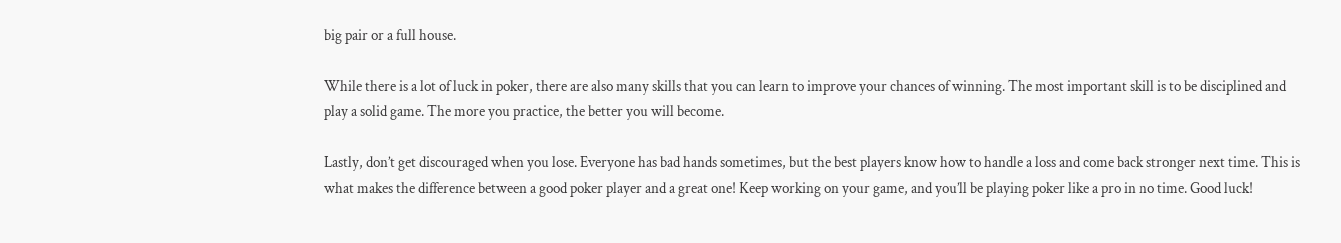big pair or a full house.

While there is a lot of luck in poker, there are also many skills that you can learn to improve your chances of winning. The most important skill is to be disciplined and play a solid game. The more you practice, the better you will become.

Lastly, don’t get discouraged when you lose. Everyone has bad hands sometimes, but the best players know how to handle a loss and come back stronger next time. This is what makes the difference between a good poker player and a great one! Keep working on your game, and you’ll be playing poker like a pro in no time. Good luck!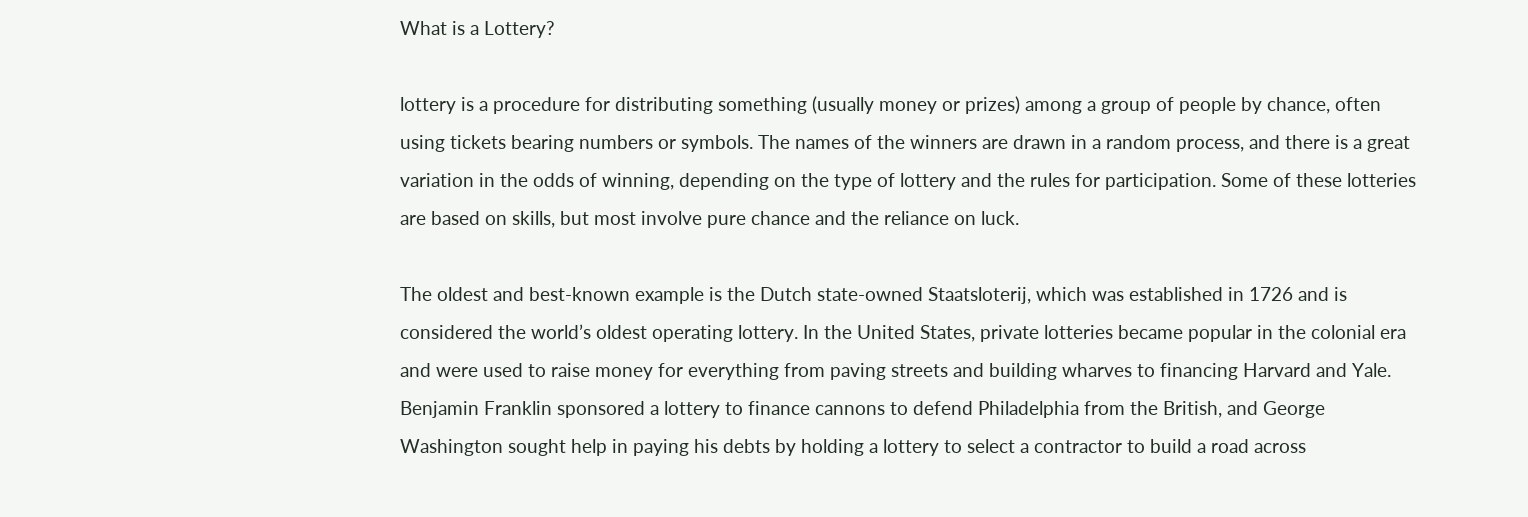What is a Lottery?

lottery is a procedure for distributing something (usually money or prizes) among a group of people by chance, often using tickets bearing numbers or symbols. The names of the winners are drawn in a random process, and there is a great variation in the odds of winning, depending on the type of lottery and the rules for participation. Some of these lotteries are based on skills, but most involve pure chance and the reliance on luck.

The oldest and best-known example is the Dutch state-owned Staatsloterij, which was established in 1726 and is considered the world’s oldest operating lottery. In the United States, private lotteries became popular in the colonial era and were used to raise money for everything from paving streets and building wharves to financing Harvard and Yale. Benjamin Franklin sponsored a lottery to finance cannons to defend Philadelphia from the British, and George Washington sought help in paying his debts by holding a lottery to select a contractor to build a road across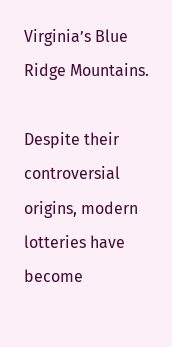Virginia’s Blue Ridge Mountains.

Despite their controversial origins, modern lotteries have become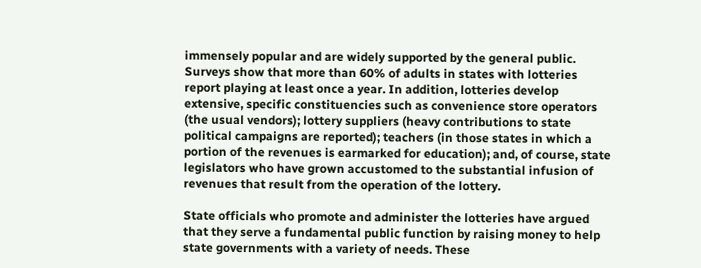immensely popular and are widely supported by the general public. Surveys show that more than 60% of adults in states with lotteries report playing at least once a year. In addition, lotteries develop extensive, specific constituencies such as convenience store operators (the usual vendors); lottery suppliers (heavy contributions to state political campaigns are reported); teachers (in those states in which a portion of the revenues is earmarked for education); and, of course, state legislators who have grown accustomed to the substantial infusion of revenues that result from the operation of the lottery.

State officials who promote and administer the lotteries have argued that they serve a fundamental public function by raising money to help state governments with a variety of needs. These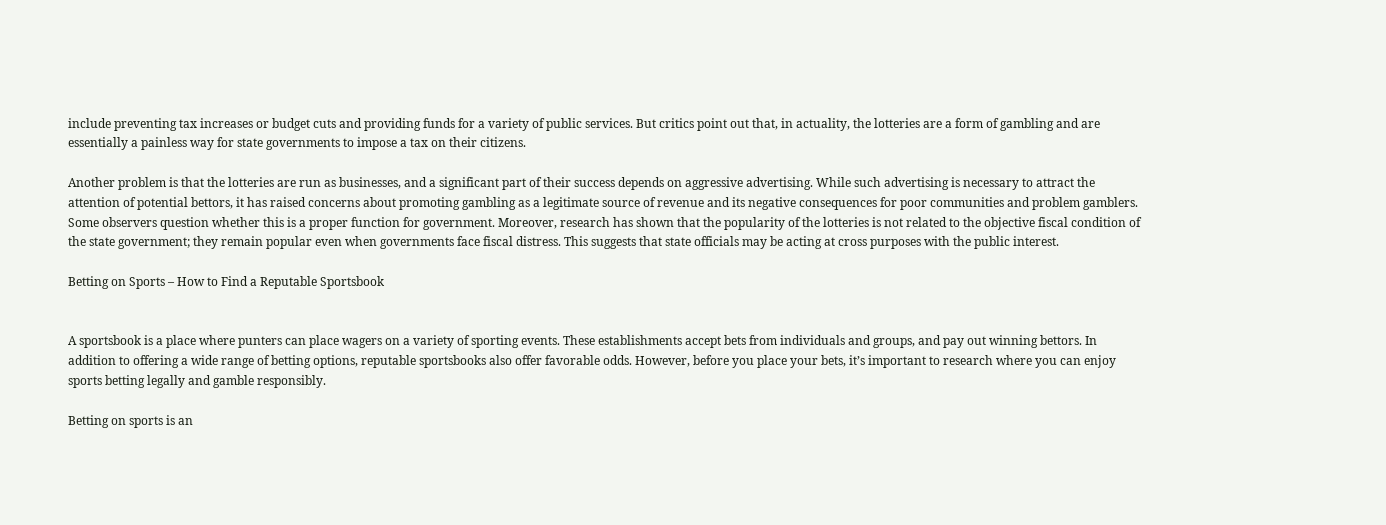include preventing tax increases or budget cuts and providing funds for a variety of public services. But critics point out that, in actuality, the lotteries are a form of gambling and are essentially a painless way for state governments to impose a tax on their citizens.

Another problem is that the lotteries are run as businesses, and a significant part of their success depends on aggressive advertising. While such advertising is necessary to attract the attention of potential bettors, it has raised concerns about promoting gambling as a legitimate source of revenue and its negative consequences for poor communities and problem gamblers. Some observers question whether this is a proper function for government. Moreover, research has shown that the popularity of the lotteries is not related to the objective fiscal condition of the state government; they remain popular even when governments face fiscal distress. This suggests that state officials may be acting at cross purposes with the public interest.

Betting on Sports – How to Find a Reputable Sportsbook


A sportsbook is a place where punters can place wagers on a variety of sporting events. These establishments accept bets from individuals and groups, and pay out winning bettors. In addition to offering a wide range of betting options, reputable sportsbooks also offer favorable odds. However, before you place your bets, it’s important to research where you can enjoy sports betting legally and gamble responsibly.

Betting on sports is an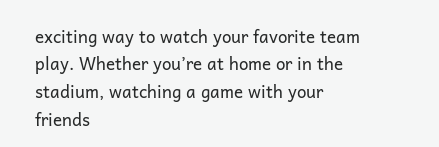exciting way to watch your favorite team play. Whether you’re at home or in the stadium, watching a game with your friends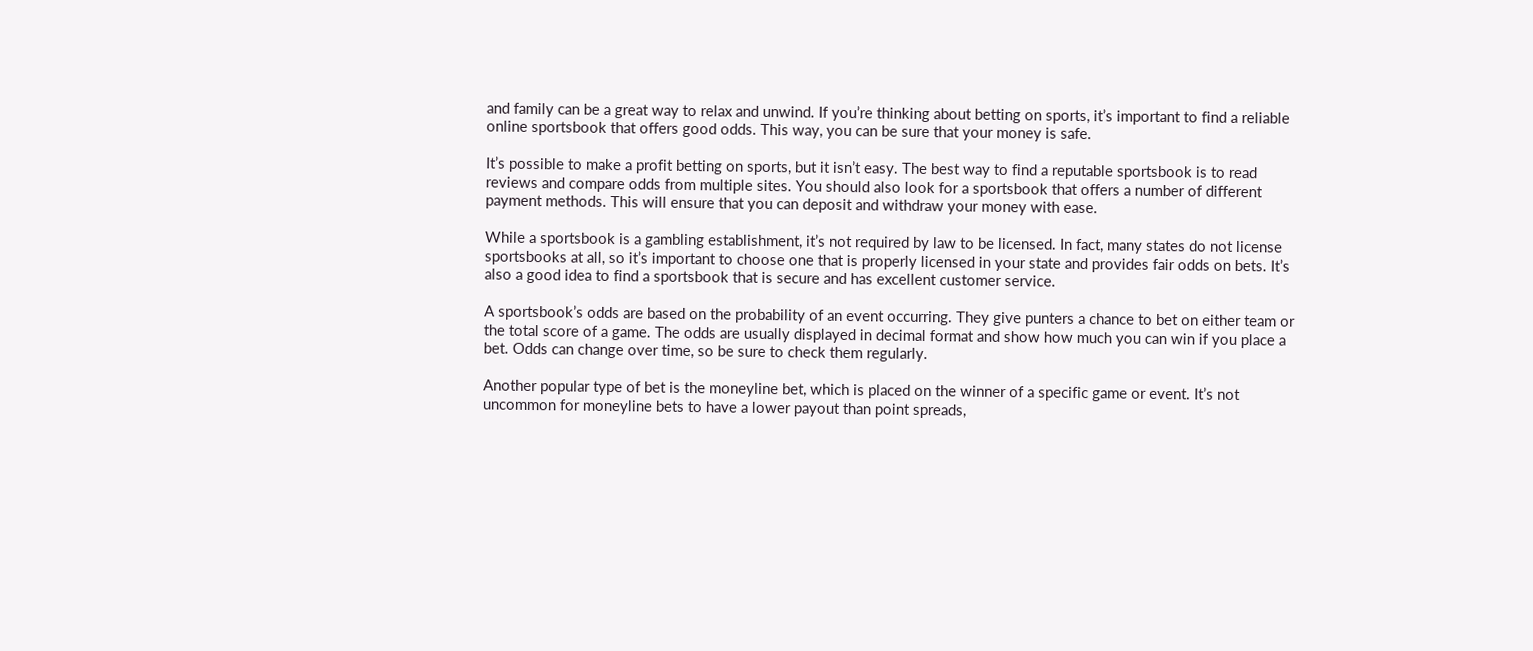and family can be a great way to relax and unwind. If you’re thinking about betting on sports, it’s important to find a reliable online sportsbook that offers good odds. This way, you can be sure that your money is safe.

It’s possible to make a profit betting on sports, but it isn’t easy. The best way to find a reputable sportsbook is to read reviews and compare odds from multiple sites. You should also look for a sportsbook that offers a number of different payment methods. This will ensure that you can deposit and withdraw your money with ease.

While a sportsbook is a gambling establishment, it’s not required by law to be licensed. In fact, many states do not license sportsbooks at all, so it’s important to choose one that is properly licensed in your state and provides fair odds on bets. It’s also a good idea to find a sportsbook that is secure and has excellent customer service.

A sportsbook’s odds are based on the probability of an event occurring. They give punters a chance to bet on either team or the total score of a game. The odds are usually displayed in decimal format and show how much you can win if you place a bet. Odds can change over time, so be sure to check them regularly.

Another popular type of bet is the moneyline bet, which is placed on the winner of a specific game or event. It’s not uncommon for moneyline bets to have a lower payout than point spreads,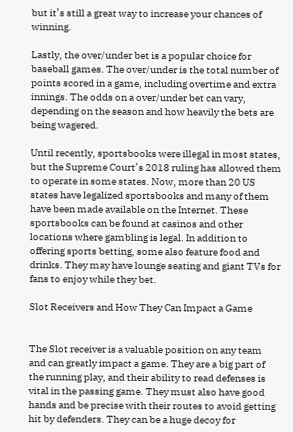but it’s still a great way to increase your chances of winning.

Lastly, the over/under bet is a popular choice for baseball games. The over/under is the total number of points scored in a game, including overtime and extra innings. The odds on a over/under bet can vary, depending on the season and how heavily the bets are being wagered.

Until recently, sportsbooks were illegal in most states, but the Supreme Court’s 2018 ruling has allowed them to operate in some states. Now, more than 20 US states have legalized sportsbooks and many of them have been made available on the Internet. These sportsbooks can be found at casinos and other locations where gambling is legal. In addition to offering sports betting, some also feature food and drinks. They may have lounge seating and giant TVs for fans to enjoy while they bet.

Slot Receivers and How They Can Impact a Game


The Slot receiver is a valuable position on any team and can greatly impact a game. They are a big part of the running play, and their ability to read defenses is vital in the passing game. They must also have good hands and be precise with their routes to avoid getting hit by defenders. They can be a huge decoy for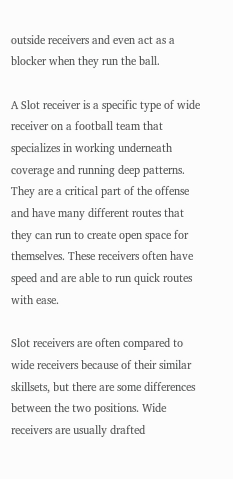outside receivers and even act as a blocker when they run the ball.

A Slot receiver is a specific type of wide receiver on a football team that specializes in working underneath coverage and running deep patterns. They are a critical part of the offense and have many different routes that they can run to create open space for themselves. These receivers often have speed and are able to run quick routes with ease.

Slot receivers are often compared to wide receivers because of their similar skillsets, but there are some differences between the two positions. Wide receivers are usually drafted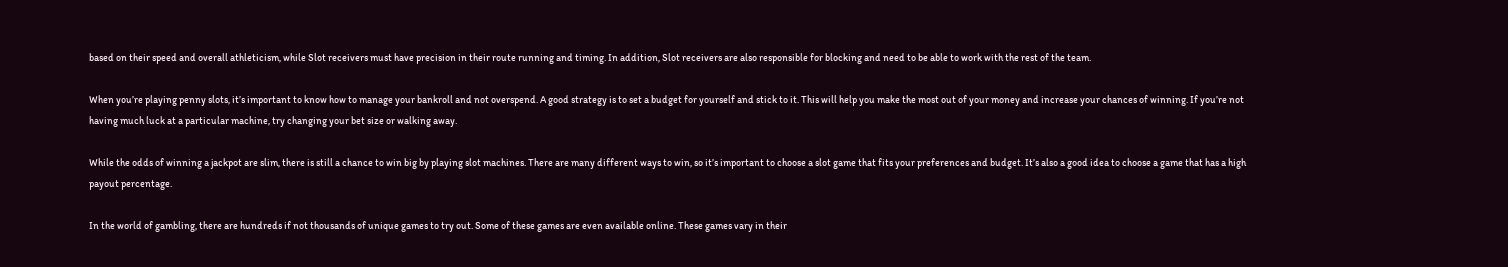based on their speed and overall athleticism, while Slot receivers must have precision in their route running and timing. In addition, Slot receivers are also responsible for blocking and need to be able to work with the rest of the team.

When you’re playing penny slots, it’s important to know how to manage your bankroll and not overspend. A good strategy is to set a budget for yourself and stick to it. This will help you make the most out of your money and increase your chances of winning. If you’re not having much luck at a particular machine, try changing your bet size or walking away.

While the odds of winning a jackpot are slim, there is still a chance to win big by playing slot machines. There are many different ways to win, so it’s important to choose a slot game that fits your preferences and budget. It’s also a good idea to choose a game that has a high payout percentage.

In the world of gambling, there are hundreds if not thousands of unique games to try out. Some of these games are even available online. These games vary in their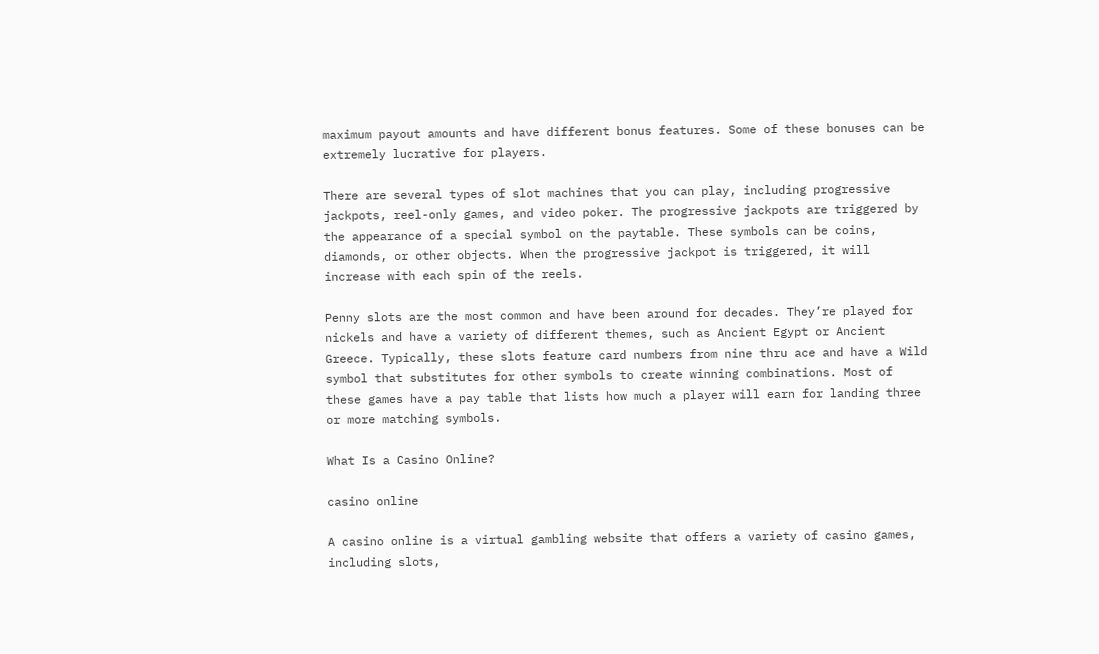maximum payout amounts and have different bonus features. Some of these bonuses can be extremely lucrative for players.

There are several types of slot machines that you can play, including progressive jackpots, reel-only games, and video poker. The progressive jackpots are triggered by the appearance of a special symbol on the paytable. These symbols can be coins, diamonds, or other objects. When the progressive jackpot is triggered, it will increase with each spin of the reels.

Penny slots are the most common and have been around for decades. They’re played for nickels and have a variety of different themes, such as Ancient Egypt or Ancient Greece. Typically, these slots feature card numbers from nine thru ace and have a Wild symbol that substitutes for other symbols to create winning combinations. Most of these games have a pay table that lists how much a player will earn for landing three or more matching symbols.

What Is a Casino Online?

casino online

A casino online is a virtual gambling website that offers a variety of casino games, including slots,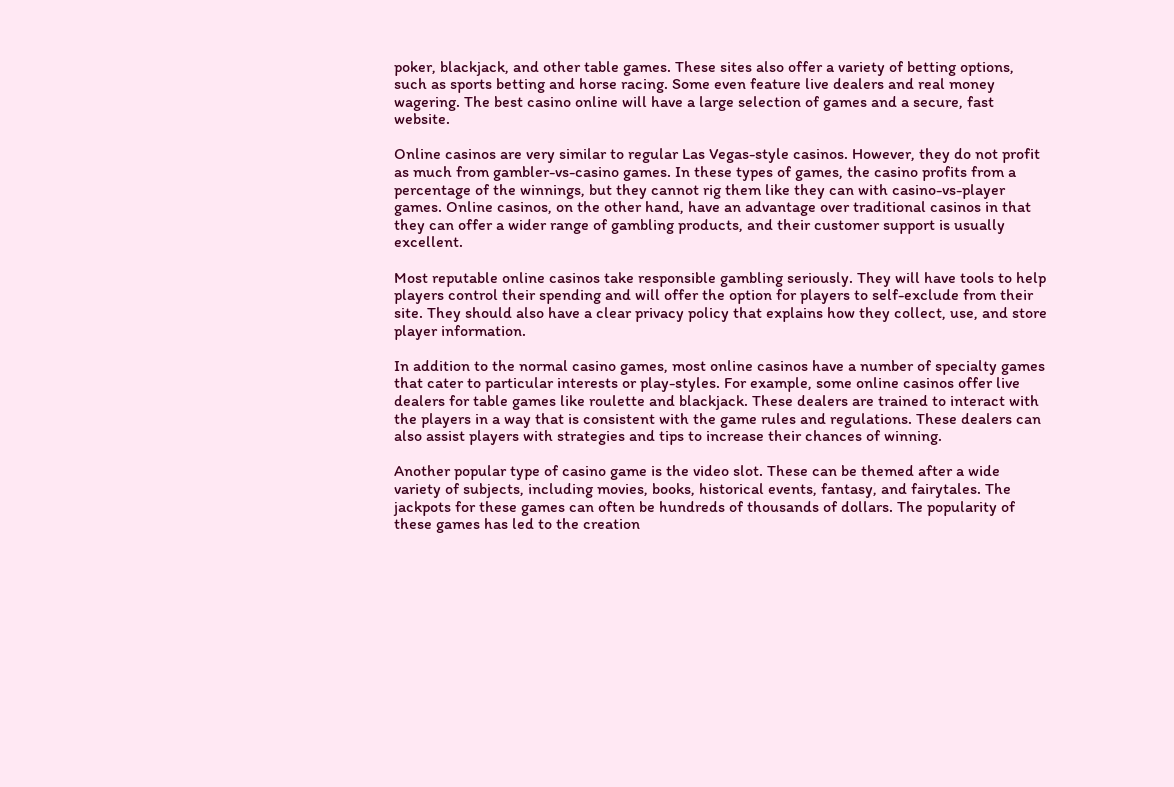poker, blackjack, and other table games. These sites also offer a variety of betting options, such as sports betting and horse racing. Some even feature live dealers and real money wagering. The best casino online will have a large selection of games and a secure, fast website.

Online casinos are very similar to regular Las Vegas-style casinos. However, they do not profit as much from gambler-vs-casino games. In these types of games, the casino profits from a percentage of the winnings, but they cannot rig them like they can with casino-vs-player games. Online casinos, on the other hand, have an advantage over traditional casinos in that they can offer a wider range of gambling products, and their customer support is usually excellent.

Most reputable online casinos take responsible gambling seriously. They will have tools to help players control their spending and will offer the option for players to self-exclude from their site. They should also have a clear privacy policy that explains how they collect, use, and store player information.

In addition to the normal casino games, most online casinos have a number of specialty games that cater to particular interests or play-styles. For example, some online casinos offer live dealers for table games like roulette and blackjack. These dealers are trained to interact with the players in a way that is consistent with the game rules and regulations. These dealers can also assist players with strategies and tips to increase their chances of winning.

Another popular type of casino game is the video slot. These can be themed after a wide variety of subjects, including movies, books, historical events, fantasy, and fairytales. The jackpots for these games can often be hundreds of thousands of dollars. The popularity of these games has led to the creation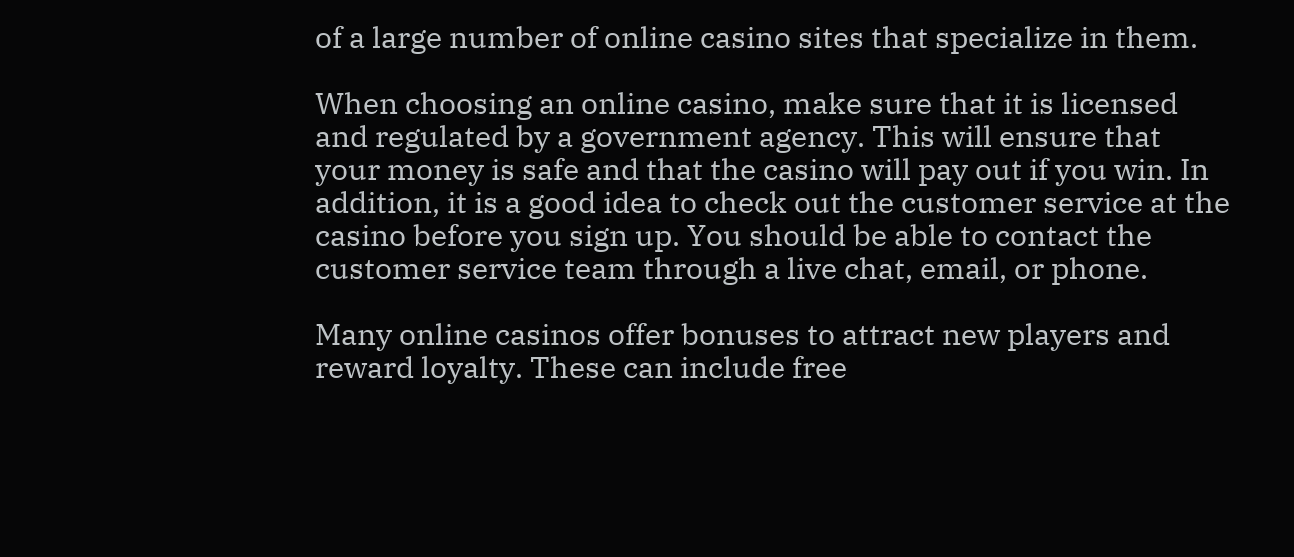of a large number of online casino sites that specialize in them.

When choosing an online casino, make sure that it is licensed and regulated by a government agency. This will ensure that your money is safe and that the casino will pay out if you win. In addition, it is a good idea to check out the customer service at the casino before you sign up. You should be able to contact the customer service team through a live chat, email, or phone.

Many online casinos offer bonuses to attract new players and reward loyalty. These can include free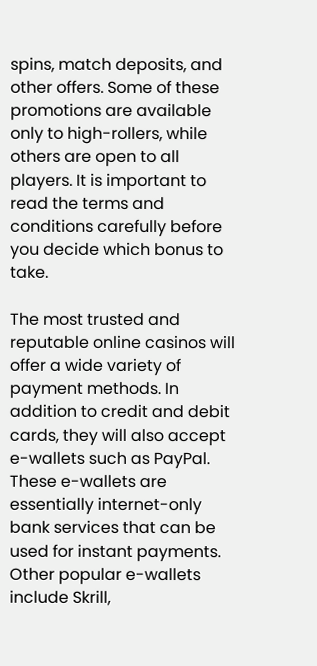spins, match deposits, and other offers. Some of these promotions are available only to high-rollers, while others are open to all players. It is important to read the terms and conditions carefully before you decide which bonus to take.

The most trusted and reputable online casinos will offer a wide variety of payment methods. In addition to credit and debit cards, they will also accept e-wallets such as PayPal. These e-wallets are essentially internet-only bank services that can be used for instant payments. Other popular e-wallets include Skrill,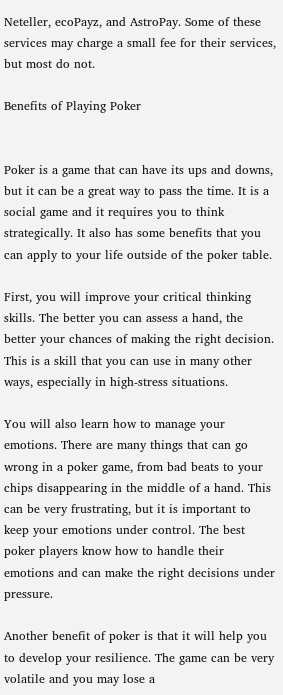Neteller, ecoPayz, and AstroPay. Some of these services may charge a small fee for their services, but most do not.

Benefits of Playing Poker


Poker is a game that can have its ups and downs, but it can be a great way to pass the time. It is a social game and it requires you to think strategically. It also has some benefits that you can apply to your life outside of the poker table.

First, you will improve your critical thinking skills. The better you can assess a hand, the better your chances of making the right decision. This is a skill that you can use in many other ways, especially in high-stress situations.

You will also learn how to manage your emotions. There are many things that can go wrong in a poker game, from bad beats to your chips disappearing in the middle of a hand. This can be very frustrating, but it is important to keep your emotions under control. The best poker players know how to handle their emotions and can make the right decisions under pressure.

Another benefit of poker is that it will help you to develop your resilience. The game can be very volatile and you may lose a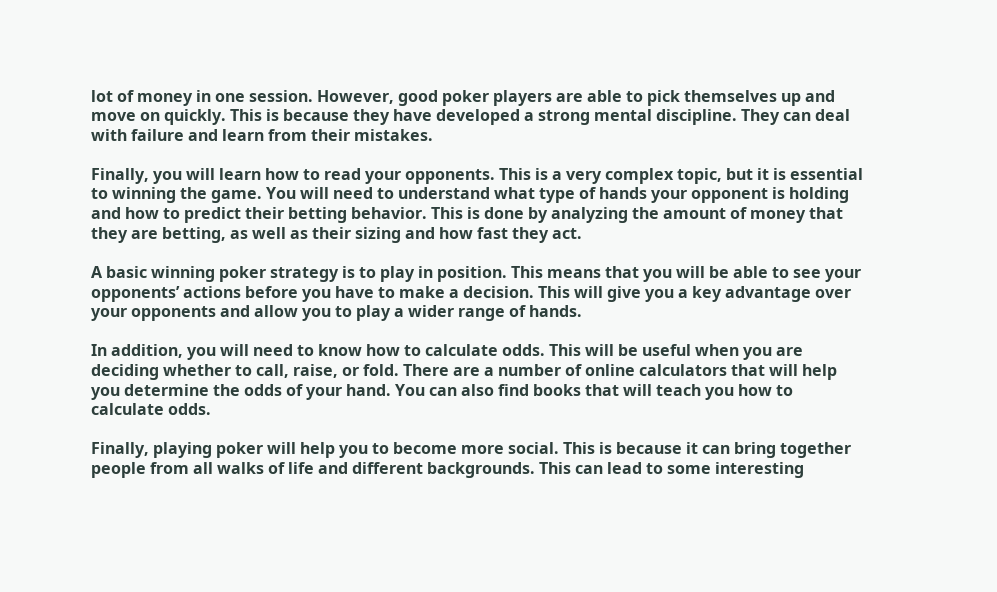lot of money in one session. However, good poker players are able to pick themselves up and move on quickly. This is because they have developed a strong mental discipline. They can deal with failure and learn from their mistakes.

Finally, you will learn how to read your opponents. This is a very complex topic, but it is essential to winning the game. You will need to understand what type of hands your opponent is holding and how to predict their betting behavior. This is done by analyzing the amount of money that they are betting, as well as their sizing and how fast they act.

A basic winning poker strategy is to play in position. This means that you will be able to see your opponents’ actions before you have to make a decision. This will give you a key advantage over your opponents and allow you to play a wider range of hands.

In addition, you will need to know how to calculate odds. This will be useful when you are deciding whether to call, raise, or fold. There are a number of online calculators that will help you determine the odds of your hand. You can also find books that will teach you how to calculate odds.

Finally, playing poker will help you to become more social. This is because it can bring together people from all walks of life and different backgrounds. This can lead to some interesting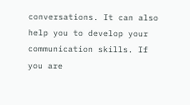conversations. It can also help you to develop your communication skills. If you are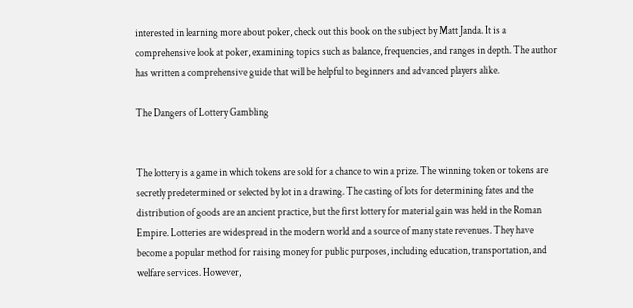interested in learning more about poker, check out this book on the subject by Matt Janda. It is a comprehensive look at poker, examining topics such as balance, frequencies, and ranges in depth. The author has written a comprehensive guide that will be helpful to beginners and advanced players alike.

The Dangers of Lottery Gambling


The lottery is a game in which tokens are sold for a chance to win a prize. The winning token or tokens are secretly predetermined or selected by lot in a drawing. The casting of lots for determining fates and the distribution of goods are an ancient practice, but the first lottery for material gain was held in the Roman Empire. Lotteries are widespread in the modern world and a source of many state revenues. They have become a popular method for raising money for public purposes, including education, transportation, and welfare services. However,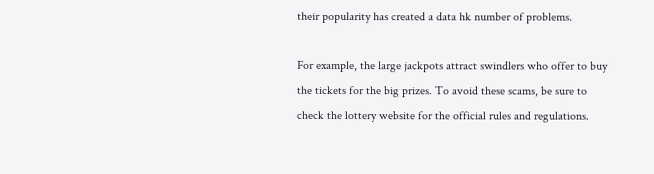their popularity has created a data hk number of problems.

For example, the large jackpots attract swindlers who offer to buy the tickets for the big prizes. To avoid these scams, be sure to check the lottery website for the official rules and regulations.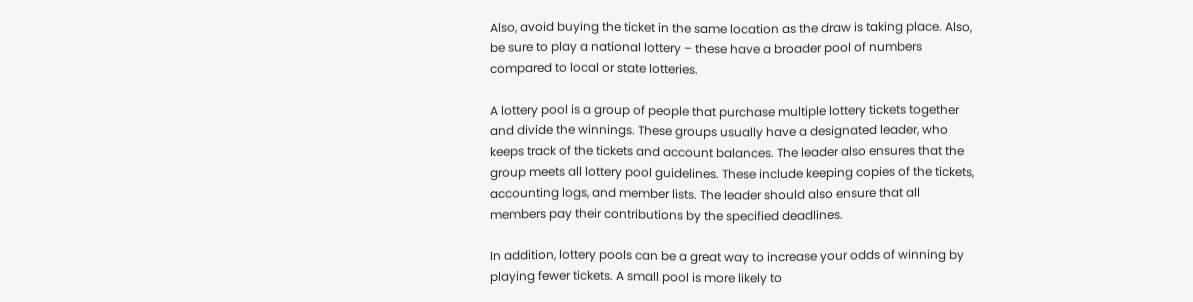Also, avoid buying the ticket in the same location as the draw is taking place. Also, be sure to play a national lottery – these have a broader pool of numbers compared to local or state lotteries.

A lottery pool is a group of people that purchase multiple lottery tickets together and divide the winnings. These groups usually have a designated leader, who keeps track of the tickets and account balances. The leader also ensures that the group meets all lottery pool guidelines. These include keeping copies of the tickets, accounting logs, and member lists. The leader should also ensure that all members pay their contributions by the specified deadlines.

In addition, lottery pools can be a great way to increase your odds of winning by playing fewer tickets. A small pool is more likely to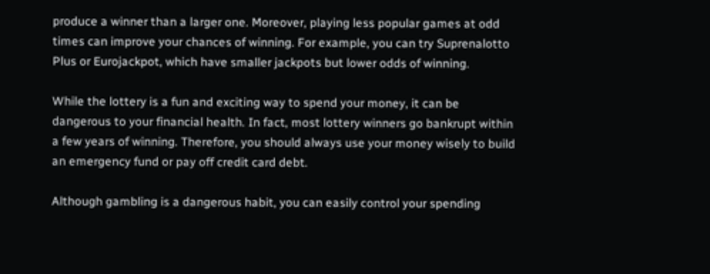produce a winner than a larger one. Moreover, playing less popular games at odd times can improve your chances of winning. For example, you can try Suprenalotto Plus or Eurojackpot, which have smaller jackpots but lower odds of winning.

While the lottery is a fun and exciting way to spend your money, it can be dangerous to your financial health. In fact, most lottery winners go bankrupt within a few years of winning. Therefore, you should always use your money wisely to build an emergency fund or pay off credit card debt.

Although gambling is a dangerous habit, you can easily control your spending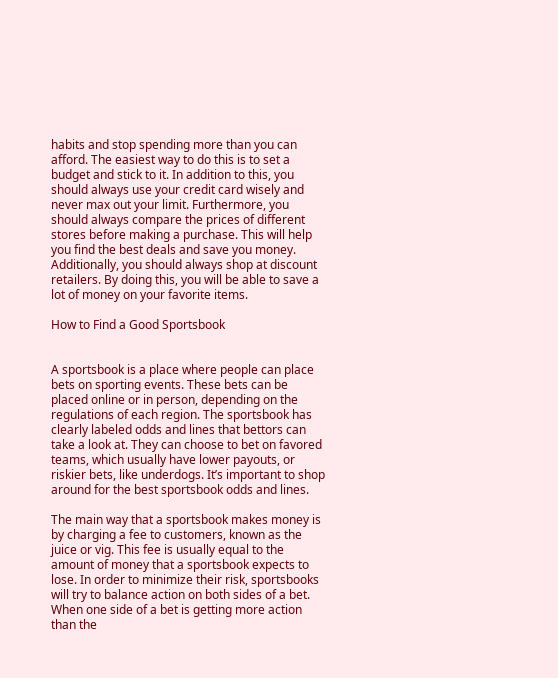habits and stop spending more than you can afford. The easiest way to do this is to set a budget and stick to it. In addition to this, you should always use your credit card wisely and never max out your limit. Furthermore, you should always compare the prices of different stores before making a purchase. This will help you find the best deals and save you money. Additionally, you should always shop at discount retailers. By doing this, you will be able to save a lot of money on your favorite items.

How to Find a Good Sportsbook


A sportsbook is a place where people can place bets on sporting events. These bets can be placed online or in person, depending on the regulations of each region. The sportsbook has clearly labeled odds and lines that bettors can take a look at. They can choose to bet on favored teams, which usually have lower payouts, or riskier bets, like underdogs. It’s important to shop around for the best sportsbook odds and lines.

The main way that a sportsbook makes money is by charging a fee to customers, known as the juice or vig. This fee is usually equal to the amount of money that a sportsbook expects to lose. In order to minimize their risk, sportsbooks will try to balance action on both sides of a bet. When one side of a bet is getting more action than the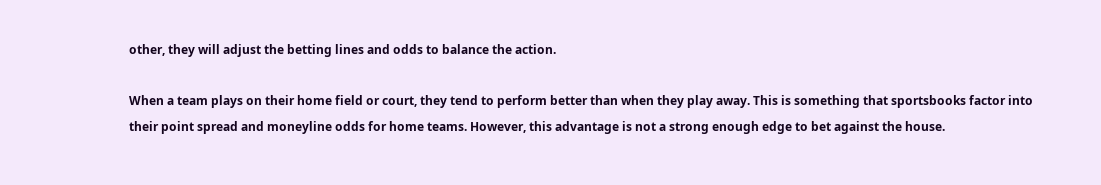other, they will adjust the betting lines and odds to balance the action.

When a team plays on their home field or court, they tend to perform better than when they play away. This is something that sportsbooks factor into their point spread and moneyline odds for home teams. However, this advantage is not a strong enough edge to bet against the house.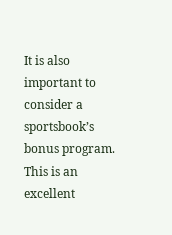It is also important to consider a sportsbook’s bonus program. This is an excellent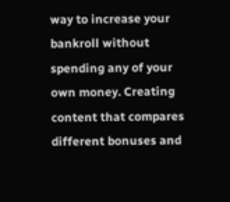way to increase your bankroll without spending any of your own money. Creating content that compares different bonuses and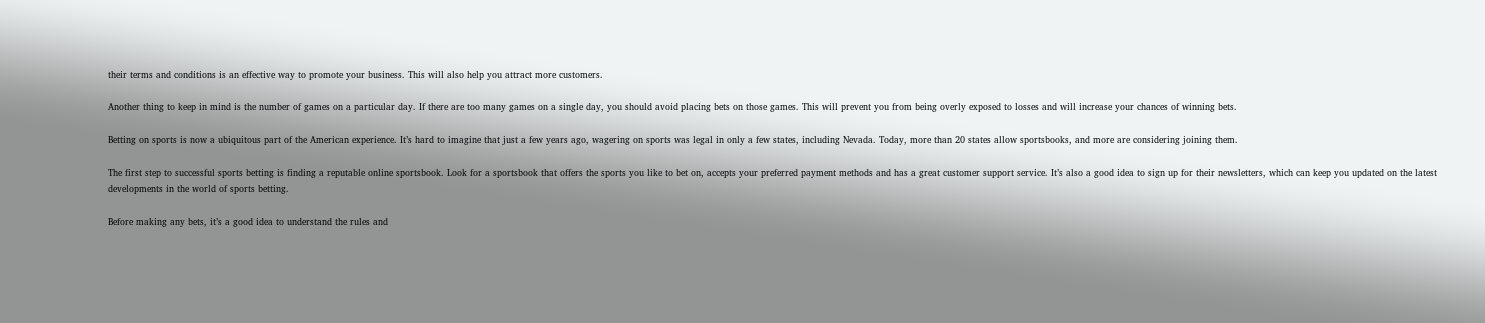their terms and conditions is an effective way to promote your business. This will also help you attract more customers.

Another thing to keep in mind is the number of games on a particular day. If there are too many games on a single day, you should avoid placing bets on those games. This will prevent you from being overly exposed to losses and will increase your chances of winning bets.

Betting on sports is now a ubiquitous part of the American experience. It’s hard to imagine that just a few years ago, wagering on sports was legal in only a few states, including Nevada. Today, more than 20 states allow sportsbooks, and more are considering joining them.

The first step to successful sports betting is finding a reputable online sportsbook. Look for a sportsbook that offers the sports you like to bet on, accepts your preferred payment methods and has a great customer support service. It’s also a good idea to sign up for their newsletters, which can keep you updated on the latest developments in the world of sports betting.

Before making any bets, it’s a good idea to understand the rules and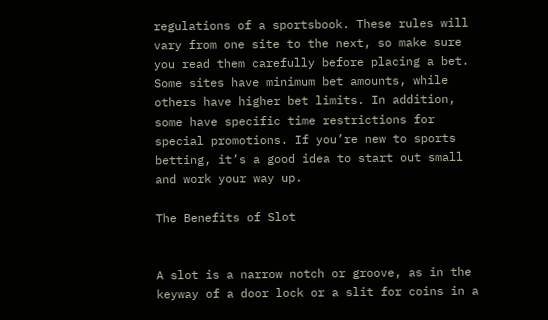regulations of a sportsbook. These rules will vary from one site to the next, so make sure you read them carefully before placing a bet. Some sites have minimum bet amounts, while others have higher bet limits. In addition, some have specific time restrictions for special promotions. If you’re new to sports betting, it’s a good idea to start out small and work your way up.

The Benefits of Slot


A slot is a narrow notch or groove, as in the keyway of a door lock or a slit for coins in a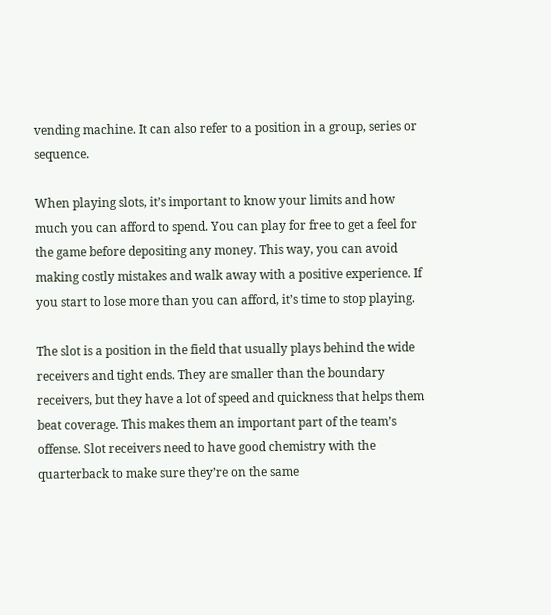vending machine. It can also refer to a position in a group, series or sequence.

When playing slots, it’s important to know your limits and how much you can afford to spend. You can play for free to get a feel for the game before depositing any money. This way, you can avoid making costly mistakes and walk away with a positive experience. If you start to lose more than you can afford, it’s time to stop playing.

The slot is a position in the field that usually plays behind the wide receivers and tight ends. They are smaller than the boundary receivers, but they have a lot of speed and quickness that helps them beat coverage. This makes them an important part of the team’s offense. Slot receivers need to have good chemistry with the quarterback to make sure they’re on the same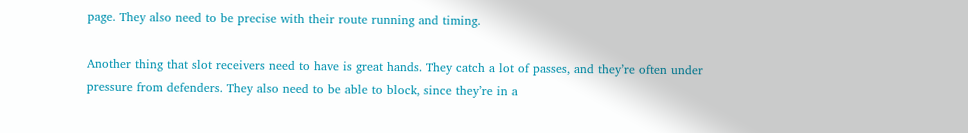page. They also need to be precise with their route running and timing.

Another thing that slot receivers need to have is great hands. They catch a lot of passes, and they’re often under pressure from defenders. They also need to be able to block, since they’re in a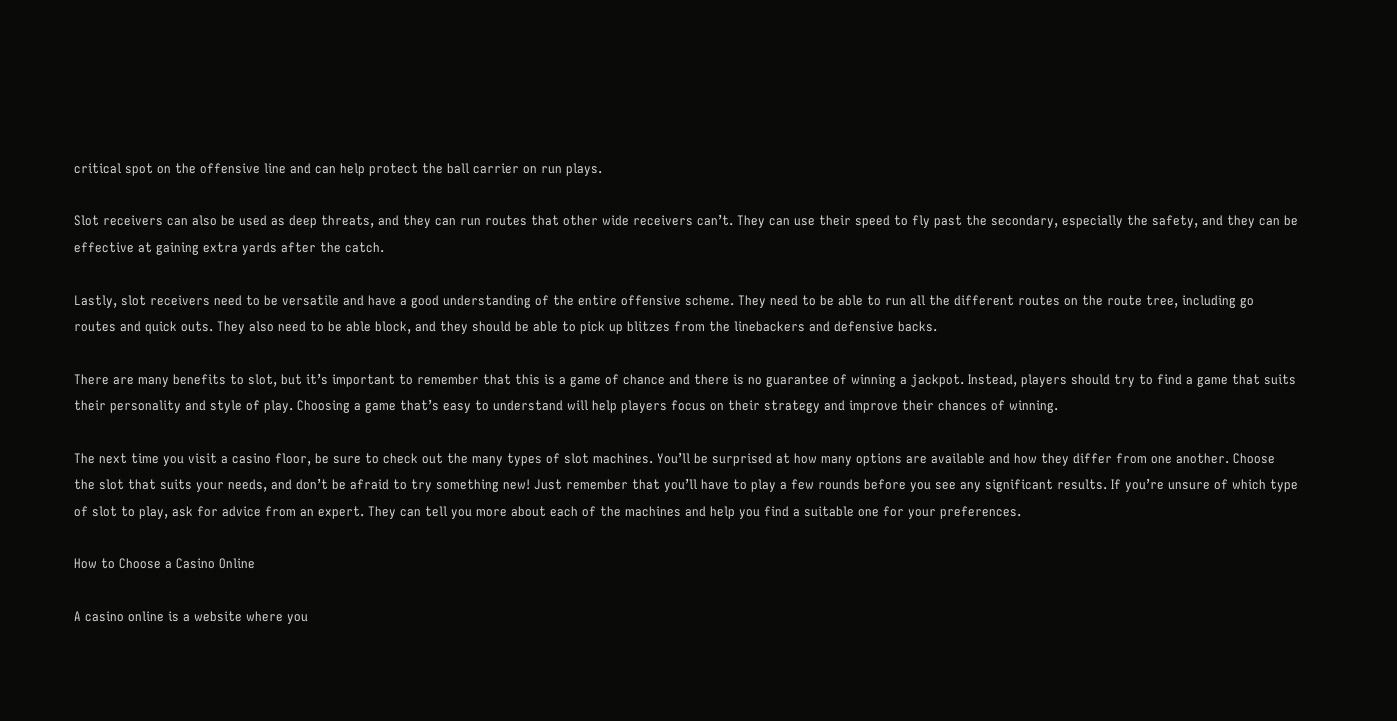critical spot on the offensive line and can help protect the ball carrier on run plays.

Slot receivers can also be used as deep threats, and they can run routes that other wide receivers can’t. They can use their speed to fly past the secondary, especially the safety, and they can be effective at gaining extra yards after the catch.

Lastly, slot receivers need to be versatile and have a good understanding of the entire offensive scheme. They need to be able to run all the different routes on the route tree, including go routes and quick outs. They also need to be able block, and they should be able to pick up blitzes from the linebackers and defensive backs.

There are many benefits to slot, but it’s important to remember that this is a game of chance and there is no guarantee of winning a jackpot. Instead, players should try to find a game that suits their personality and style of play. Choosing a game that’s easy to understand will help players focus on their strategy and improve their chances of winning.

The next time you visit a casino floor, be sure to check out the many types of slot machines. You’ll be surprised at how many options are available and how they differ from one another. Choose the slot that suits your needs, and don’t be afraid to try something new! Just remember that you’ll have to play a few rounds before you see any significant results. If you’re unsure of which type of slot to play, ask for advice from an expert. They can tell you more about each of the machines and help you find a suitable one for your preferences.

How to Choose a Casino Online

A casino online is a website where you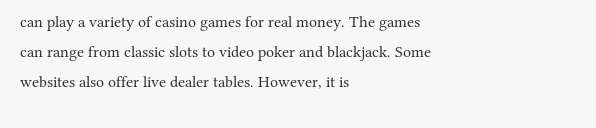can play a variety of casino games for real money. The games can range from classic slots to video poker and blackjack. Some websites also offer live dealer tables. However, it is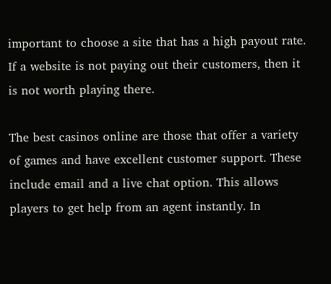important to choose a site that has a high payout rate. If a website is not paying out their customers, then it is not worth playing there.

The best casinos online are those that offer a variety of games and have excellent customer support. These include email and a live chat option. This allows players to get help from an agent instantly. In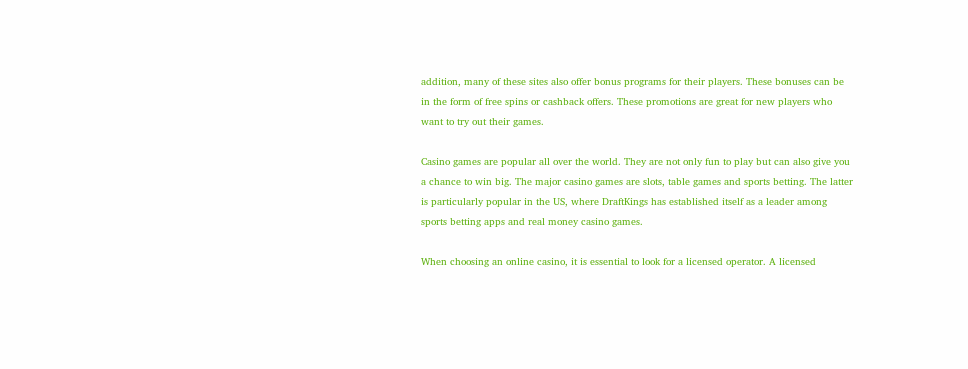addition, many of these sites also offer bonus programs for their players. These bonuses can be in the form of free spins or cashback offers. These promotions are great for new players who want to try out their games.

Casino games are popular all over the world. They are not only fun to play but can also give you a chance to win big. The major casino games are slots, table games and sports betting. The latter is particularly popular in the US, where DraftKings has established itself as a leader among sports betting apps and real money casino games.

When choosing an online casino, it is essential to look for a licensed operator. A licensed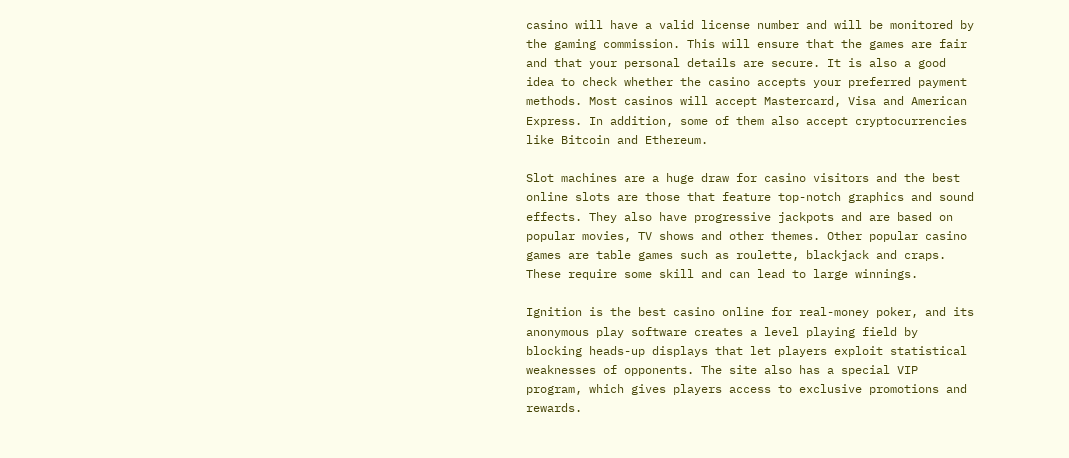casino will have a valid license number and will be monitored by the gaming commission. This will ensure that the games are fair and that your personal details are secure. It is also a good idea to check whether the casino accepts your preferred payment methods. Most casinos will accept Mastercard, Visa and American Express. In addition, some of them also accept cryptocurrencies like Bitcoin and Ethereum.

Slot machines are a huge draw for casino visitors and the best online slots are those that feature top-notch graphics and sound effects. They also have progressive jackpots and are based on popular movies, TV shows and other themes. Other popular casino games are table games such as roulette, blackjack and craps. These require some skill and can lead to large winnings.

Ignition is the best casino online for real-money poker, and its anonymous play software creates a level playing field by blocking heads-up displays that let players exploit statistical weaknesses of opponents. The site also has a special VIP program, which gives players access to exclusive promotions and rewards.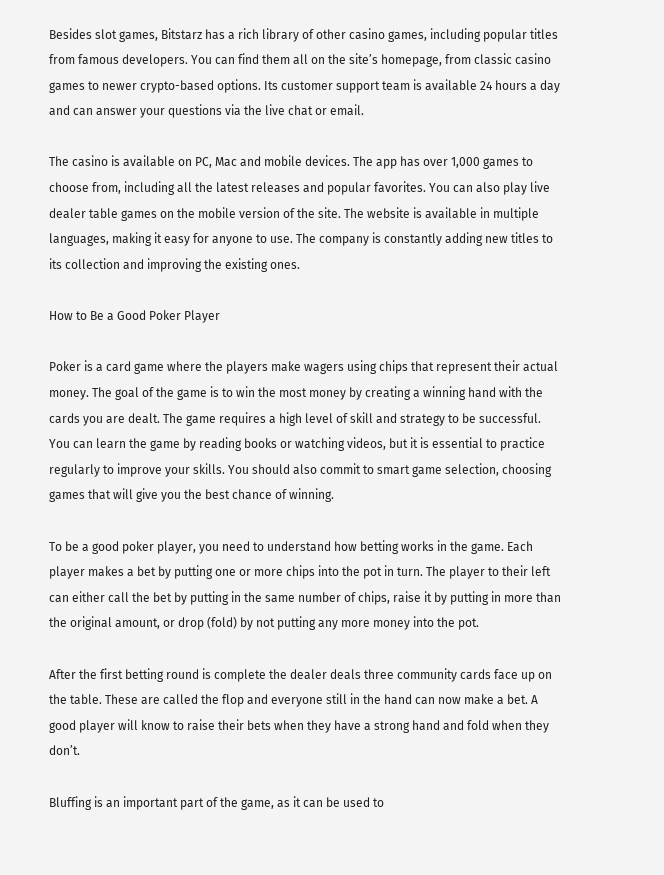Besides slot games, Bitstarz has a rich library of other casino games, including popular titles from famous developers. You can find them all on the site’s homepage, from classic casino games to newer crypto-based options. Its customer support team is available 24 hours a day and can answer your questions via the live chat or email.

The casino is available on PC, Mac and mobile devices. The app has over 1,000 games to choose from, including all the latest releases and popular favorites. You can also play live dealer table games on the mobile version of the site. The website is available in multiple languages, making it easy for anyone to use. The company is constantly adding new titles to its collection and improving the existing ones.

How to Be a Good Poker Player

Poker is a card game where the players make wagers using chips that represent their actual money. The goal of the game is to win the most money by creating a winning hand with the cards you are dealt. The game requires a high level of skill and strategy to be successful. You can learn the game by reading books or watching videos, but it is essential to practice regularly to improve your skills. You should also commit to smart game selection, choosing games that will give you the best chance of winning.

To be a good poker player, you need to understand how betting works in the game. Each player makes a bet by putting one or more chips into the pot in turn. The player to their left can either call the bet by putting in the same number of chips, raise it by putting in more than the original amount, or drop (fold) by not putting any more money into the pot.

After the first betting round is complete the dealer deals three community cards face up on the table. These are called the flop and everyone still in the hand can now make a bet. A good player will know to raise their bets when they have a strong hand and fold when they don’t.

Bluffing is an important part of the game, as it can be used to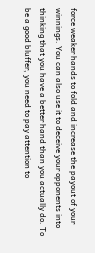force weaker hands to fold and increase the payout of your winnings. You can also use it to deceive your opponents into thinking that you have a better hand than you actually do. To be a good bluffer, you need to pay attention to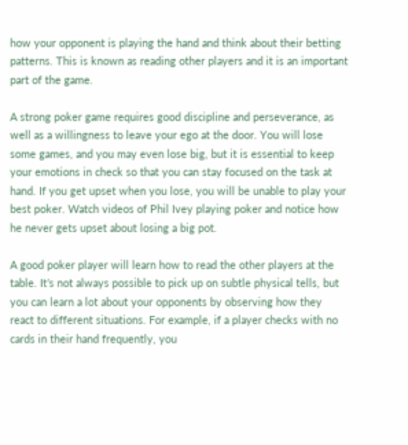how your opponent is playing the hand and think about their betting patterns. This is known as reading other players and it is an important part of the game.

A strong poker game requires good discipline and perseverance, as well as a willingness to leave your ego at the door. You will lose some games, and you may even lose big, but it is essential to keep your emotions in check so that you can stay focused on the task at hand. If you get upset when you lose, you will be unable to play your best poker. Watch videos of Phil Ivey playing poker and notice how he never gets upset about losing a big pot.

A good poker player will learn how to read the other players at the table. It’s not always possible to pick up on subtle physical tells, but you can learn a lot about your opponents by observing how they react to different situations. For example, if a player checks with no cards in their hand frequently, you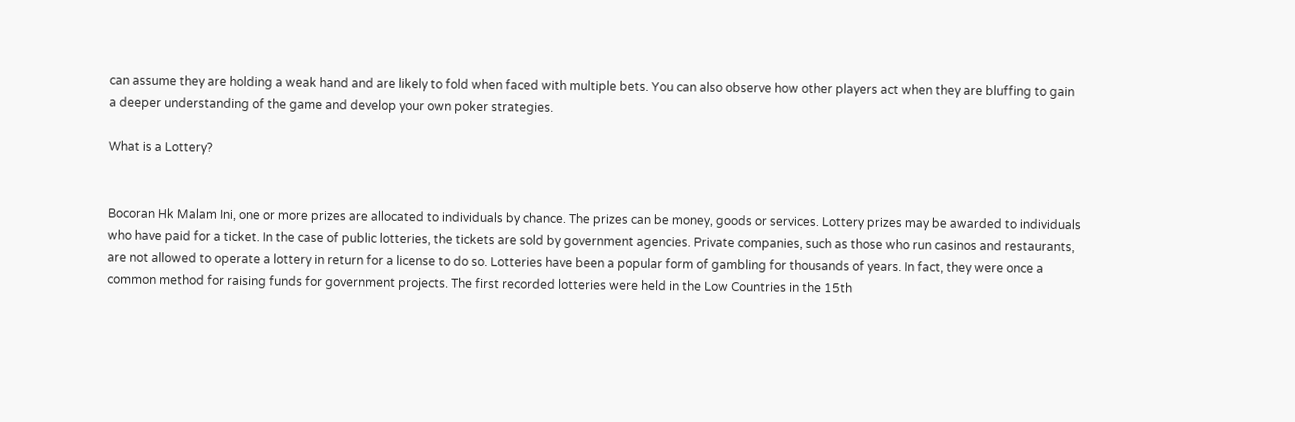can assume they are holding a weak hand and are likely to fold when faced with multiple bets. You can also observe how other players act when they are bluffing to gain a deeper understanding of the game and develop your own poker strategies.

What is a Lottery?


Bocoran Hk Malam Ini, one or more prizes are allocated to individuals by chance. The prizes can be money, goods or services. Lottery prizes may be awarded to individuals who have paid for a ticket. In the case of public lotteries, the tickets are sold by government agencies. Private companies, such as those who run casinos and restaurants, are not allowed to operate a lottery in return for a license to do so. Lotteries have been a popular form of gambling for thousands of years. In fact, they were once a common method for raising funds for government projects. The first recorded lotteries were held in the Low Countries in the 15th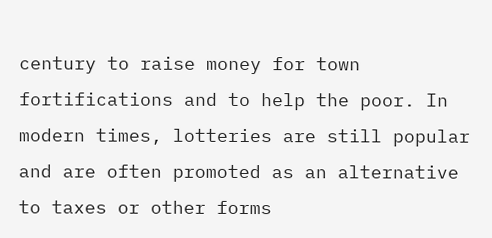century to raise money for town fortifications and to help the poor. In modern times, lotteries are still popular and are often promoted as an alternative to taxes or other forms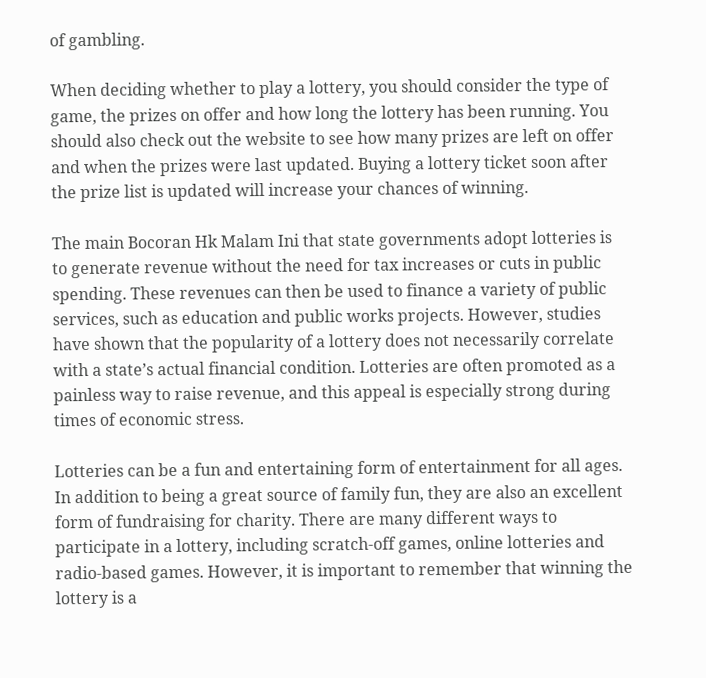of gambling.

When deciding whether to play a lottery, you should consider the type of game, the prizes on offer and how long the lottery has been running. You should also check out the website to see how many prizes are left on offer and when the prizes were last updated. Buying a lottery ticket soon after the prize list is updated will increase your chances of winning.

The main Bocoran Hk Malam Ini that state governments adopt lotteries is to generate revenue without the need for tax increases or cuts in public spending. These revenues can then be used to finance a variety of public services, such as education and public works projects. However, studies have shown that the popularity of a lottery does not necessarily correlate with a state’s actual financial condition. Lotteries are often promoted as a painless way to raise revenue, and this appeal is especially strong during times of economic stress.

Lotteries can be a fun and entertaining form of entertainment for all ages. In addition to being a great source of family fun, they are also an excellent form of fundraising for charity. There are many different ways to participate in a lottery, including scratch-off games, online lotteries and radio-based games. However, it is important to remember that winning the lottery is a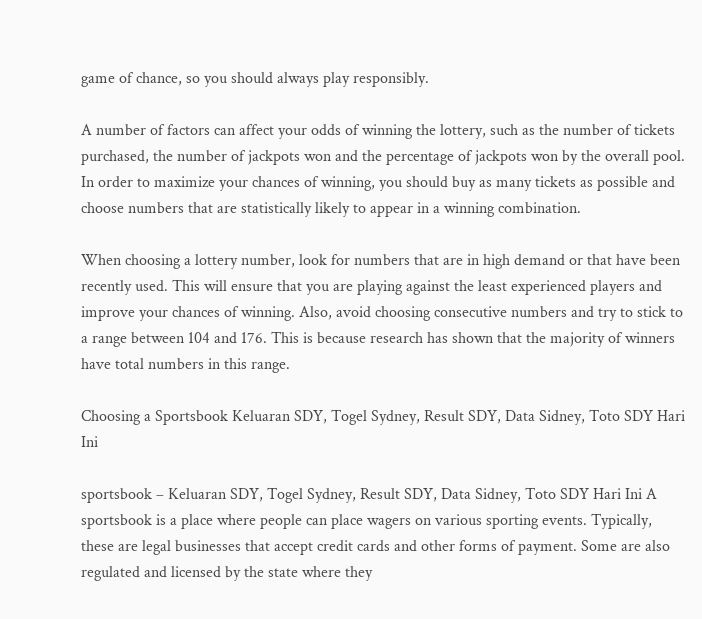game of chance, so you should always play responsibly.

A number of factors can affect your odds of winning the lottery, such as the number of tickets purchased, the number of jackpots won and the percentage of jackpots won by the overall pool. In order to maximize your chances of winning, you should buy as many tickets as possible and choose numbers that are statistically likely to appear in a winning combination.

When choosing a lottery number, look for numbers that are in high demand or that have been recently used. This will ensure that you are playing against the least experienced players and improve your chances of winning. Also, avoid choosing consecutive numbers and try to stick to a range between 104 and 176. This is because research has shown that the majority of winners have total numbers in this range.

Choosing a Sportsbook Keluaran SDY, Togel Sydney, Result SDY, Data Sidney, Toto SDY Hari Ini

sportsbook – Keluaran SDY, Togel Sydney, Result SDY, Data Sidney, Toto SDY Hari Ini A sportsbook is a place where people can place wagers on various sporting events. Typically, these are legal businesses that accept credit cards and other forms of payment. Some are also regulated and licensed by the state where they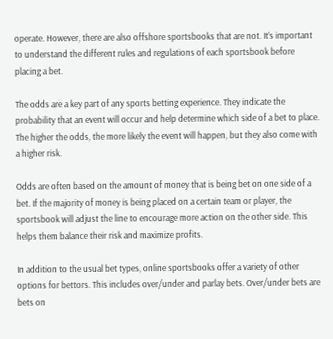operate. However, there are also offshore sportsbooks that are not. It’s important to understand the different rules and regulations of each sportsbook before placing a bet.

The odds are a key part of any sports betting experience. They indicate the probability that an event will occur and help determine which side of a bet to place. The higher the odds, the more likely the event will happen, but they also come with a higher risk.

Odds are often based on the amount of money that is being bet on one side of a bet. If the majority of money is being placed on a certain team or player, the sportsbook will adjust the line to encourage more action on the other side. This helps them balance their risk and maximize profits.

In addition to the usual bet types, online sportsbooks offer a variety of other options for bettors. This includes over/under and parlay bets. Over/under bets are bets on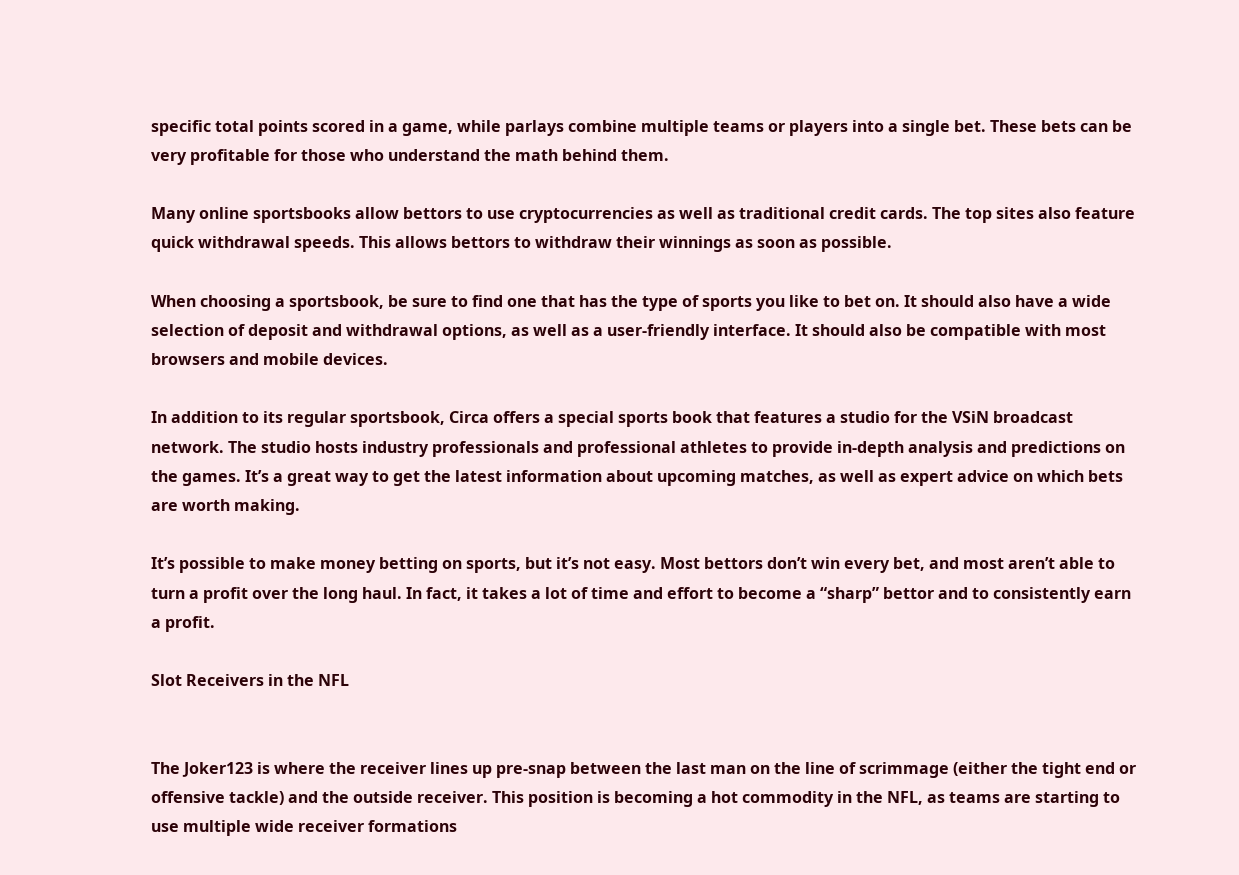specific total points scored in a game, while parlays combine multiple teams or players into a single bet. These bets can be very profitable for those who understand the math behind them.

Many online sportsbooks allow bettors to use cryptocurrencies as well as traditional credit cards. The top sites also feature quick withdrawal speeds. This allows bettors to withdraw their winnings as soon as possible.

When choosing a sportsbook, be sure to find one that has the type of sports you like to bet on. It should also have a wide selection of deposit and withdrawal options, as well as a user-friendly interface. It should also be compatible with most browsers and mobile devices.

In addition to its regular sportsbook, Circa offers a special sports book that features a studio for the VSiN broadcast network. The studio hosts industry professionals and professional athletes to provide in-depth analysis and predictions on the games. It’s a great way to get the latest information about upcoming matches, as well as expert advice on which bets are worth making.

It’s possible to make money betting on sports, but it’s not easy. Most bettors don’t win every bet, and most aren’t able to turn a profit over the long haul. In fact, it takes a lot of time and effort to become a “sharp” bettor and to consistently earn a profit.

Slot Receivers in the NFL


The Joker123 is where the receiver lines up pre-snap between the last man on the line of scrimmage (either the tight end or offensive tackle) and the outside receiver. This position is becoming a hot commodity in the NFL, as teams are starting to use multiple wide receiver formations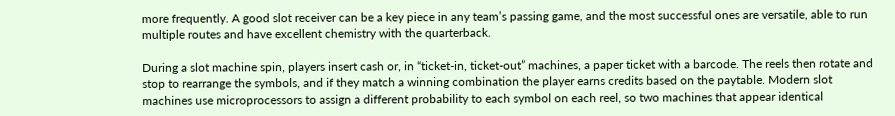more frequently. A good slot receiver can be a key piece in any team’s passing game, and the most successful ones are versatile, able to run multiple routes and have excellent chemistry with the quarterback.

During a slot machine spin, players insert cash or, in “ticket-in, ticket-out” machines, a paper ticket with a barcode. The reels then rotate and stop to rearrange the symbols, and if they match a winning combination the player earns credits based on the paytable. Modern slot machines use microprocessors to assign a different probability to each symbol on each reel, so two machines that appear identical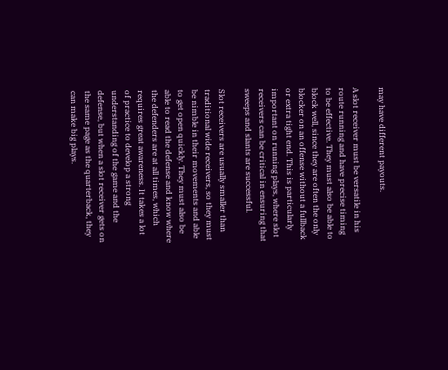may have different payouts.

A slot receiver must be versatile in his route running and have precise timing to be effective. They must also be able to block well, since they are often the only blocker on an offense without a fullback or extra tight end. This is particularly important on running plays, where slot receivers can be critical in ensuring that sweeps and slants are successful.

Slot receivers are usually smaller than traditional wide receivers, so they must be nimble in their movements and able to get open quickly. They must also be able to read the defense and know where the defenders are at all times, which requires great awareness. It takes a lot of practice to develop a strong understanding of the game and the defense, but when a slot receiver gets on the same page as the quarterback, they can make big plays.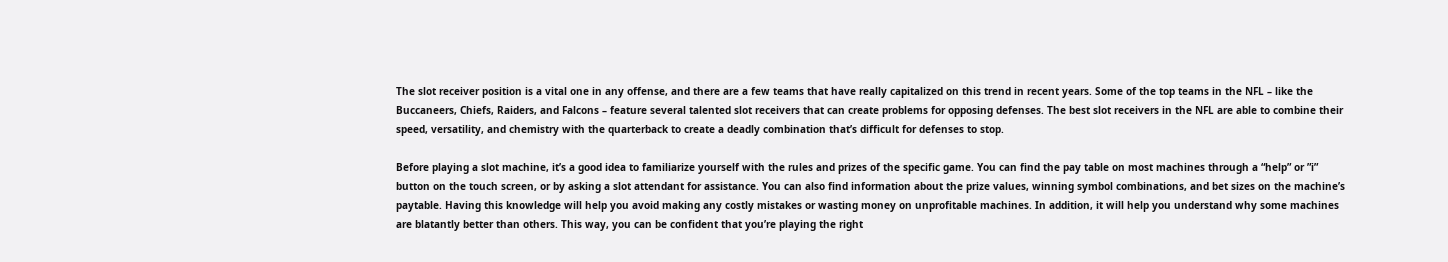The slot receiver position is a vital one in any offense, and there are a few teams that have really capitalized on this trend in recent years. Some of the top teams in the NFL – like the Buccaneers, Chiefs, Raiders, and Falcons – feature several talented slot receivers that can create problems for opposing defenses. The best slot receivers in the NFL are able to combine their speed, versatility, and chemistry with the quarterback to create a deadly combination that’s difficult for defenses to stop.

Before playing a slot machine, it’s a good idea to familiarize yourself with the rules and prizes of the specific game. You can find the pay table on most machines through a “help” or ”i” button on the touch screen, or by asking a slot attendant for assistance. You can also find information about the prize values, winning symbol combinations, and bet sizes on the machine’s paytable. Having this knowledge will help you avoid making any costly mistakes or wasting money on unprofitable machines. In addition, it will help you understand why some machines are blatantly better than others. This way, you can be confident that you’re playing the right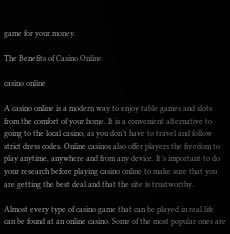game for your money.

The Benefits of Casino Online

casino online

A casino online is a modern way to enjoy table games and slots from the comfort of your home. It is a convenient alternative to going to the local casino, as you don’t have to travel and follow strict dress codes. Online casinos also offer players the freedom to play anytime, anywhere and from any device. It’s important to do your research before playing casino online to make sure that you are getting the best deal and that the site is trustworthy.

Almost every type of casino game that can be played in real life can be found at an online casino. Some of the most popular ones are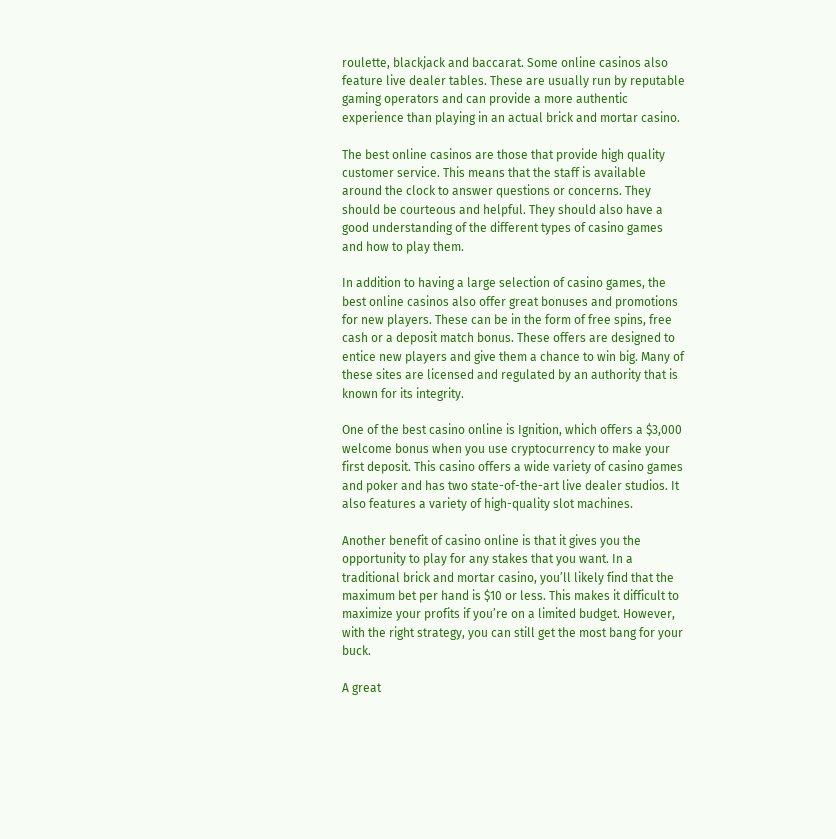roulette, blackjack and baccarat. Some online casinos also feature live dealer tables. These are usually run by reputable gaming operators and can provide a more authentic experience than playing in an actual brick and mortar casino.

The best online casinos are those that provide high quality customer service. This means that the staff is available around the clock to answer questions or concerns. They should be courteous and helpful. They should also have a good understanding of the different types of casino games and how to play them.

In addition to having a large selection of casino games, the best online casinos also offer great bonuses and promotions for new players. These can be in the form of free spins, free cash or a deposit match bonus. These offers are designed to entice new players and give them a chance to win big. Many of these sites are licensed and regulated by an authority that is known for its integrity.

One of the best casino online is Ignition, which offers a $3,000 welcome bonus when you use cryptocurrency to make your first deposit. This casino offers a wide variety of casino games and poker and has two state-of-the-art live dealer studios. It also features a variety of high-quality slot machines.

Another benefit of casino online is that it gives you the opportunity to play for any stakes that you want. In a traditional brick and mortar casino, you’ll likely find that the maximum bet per hand is $10 or less. This makes it difficult to maximize your profits if you’re on a limited budget. However, with the right strategy, you can still get the most bang for your buck.

A great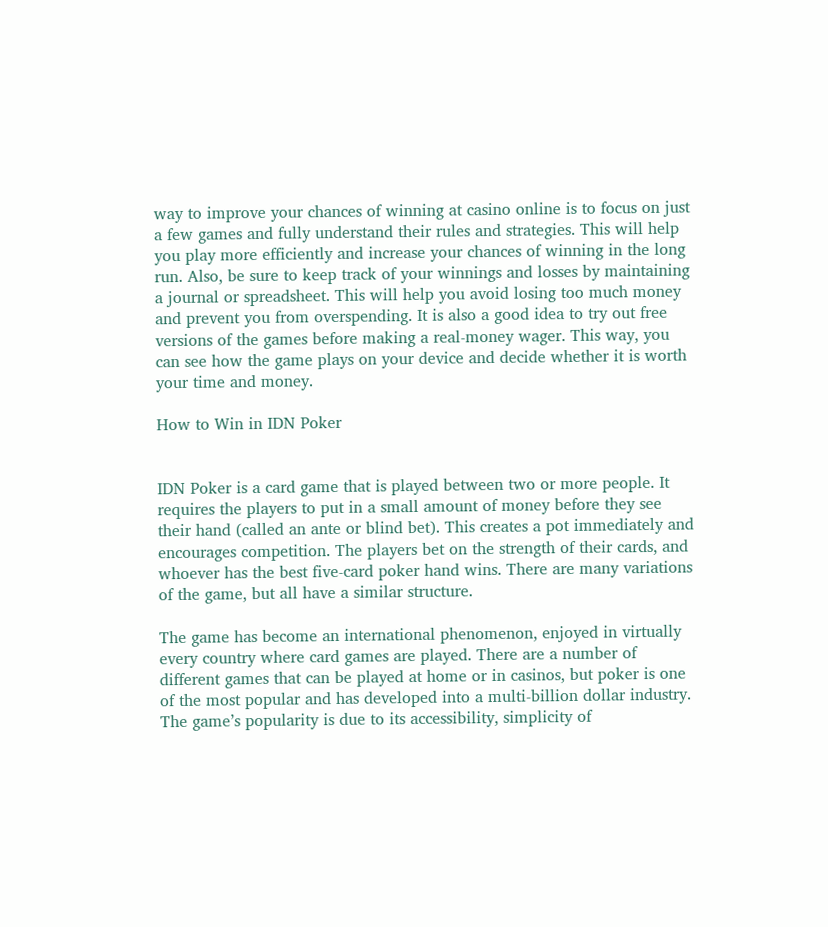way to improve your chances of winning at casino online is to focus on just a few games and fully understand their rules and strategies. This will help you play more efficiently and increase your chances of winning in the long run. Also, be sure to keep track of your winnings and losses by maintaining a journal or spreadsheet. This will help you avoid losing too much money and prevent you from overspending. It is also a good idea to try out free versions of the games before making a real-money wager. This way, you can see how the game plays on your device and decide whether it is worth your time and money.

How to Win in IDN Poker


IDN Poker is a card game that is played between two or more people. It requires the players to put in a small amount of money before they see their hand (called an ante or blind bet). This creates a pot immediately and encourages competition. The players bet on the strength of their cards, and whoever has the best five-card poker hand wins. There are many variations of the game, but all have a similar structure.

The game has become an international phenomenon, enjoyed in virtually every country where card games are played. There are a number of different games that can be played at home or in casinos, but poker is one of the most popular and has developed into a multi-billion dollar industry. The game’s popularity is due to its accessibility, simplicity of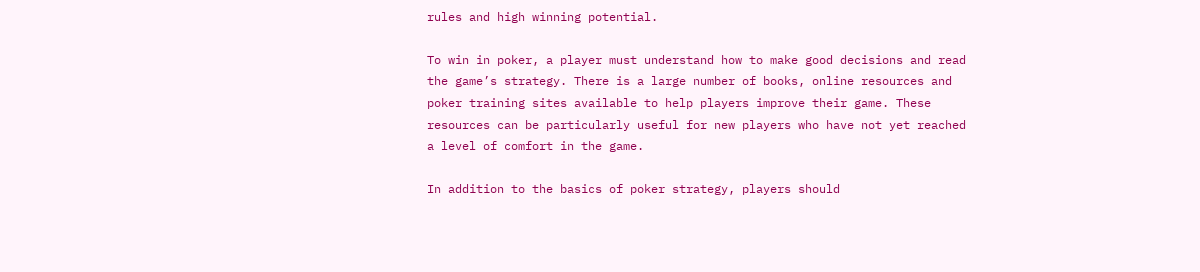rules and high winning potential.

To win in poker, a player must understand how to make good decisions and read the game’s strategy. There is a large number of books, online resources and poker training sites available to help players improve their game. These resources can be particularly useful for new players who have not yet reached a level of comfort in the game.

In addition to the basics of poker strategy, players should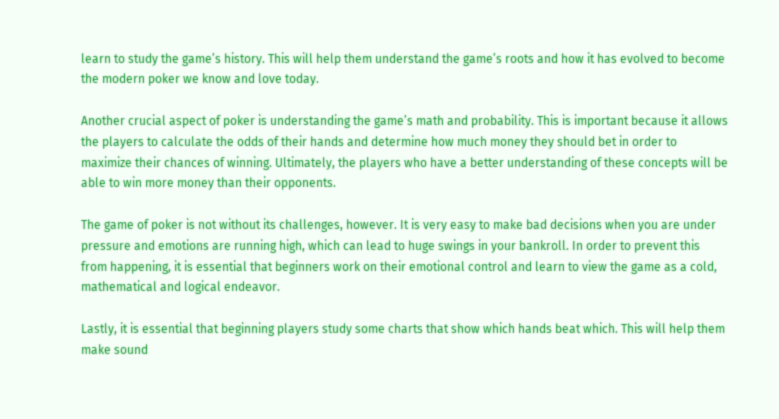learn to study the game’s history. This will help them understand the game’s roots and how it has evolved to become the modern poker we know and love today.

Another crucial aspect of poker is understanding the game’s math and probability. This is important because it allows the players to calculate the odds of their hands and determine how much money they should bet in order to maximize their chances of winning. Ultimately, the players who have a better understanding of these concepts will be able to win more money than their opponents.

The game of poker is not without its challenges, however. It is very easy to make bad decisions when you are under pressure and emotions are running high, which can lead to huge swings in your bankroll. In order to prevent this from happening, it is essential that beginners work on their emotional control and learn to view the game as a cold, mathematical and logical endeavor.

Lastly, it is essential that beginning players study some charts that show which hands beat which. This will help them make sound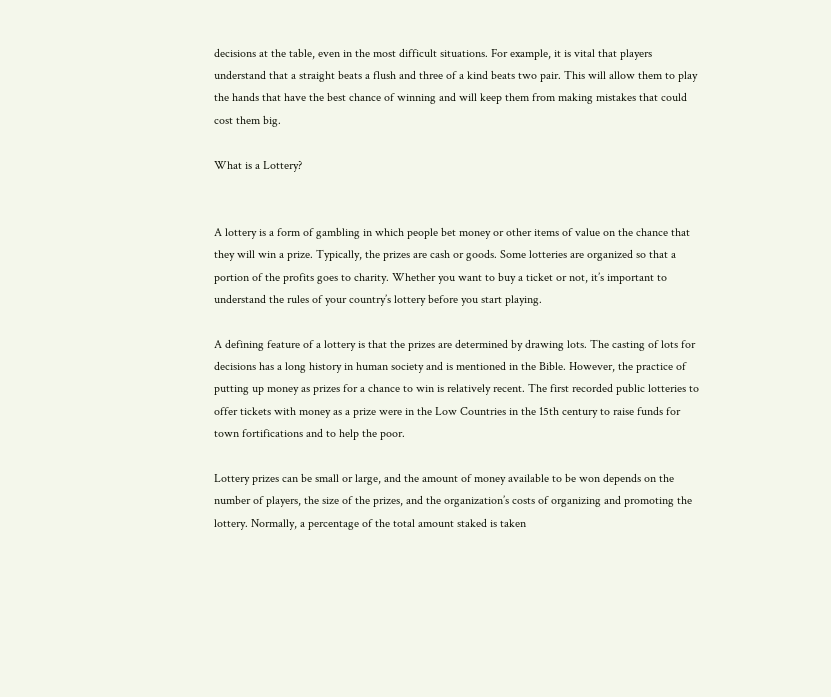decisions at the table, even in the most difficult situations. For example, it is vital that players understand that a straight beats a flush and three of a kind beats two pair. This will allow them to play the hands that have the best chance of winning and will keep them from making mistakes that could cost them big.

What is a Lottery?


A lottery is a form of gambling in which people bet money or other items of value on the chance that they will win a prize. Typically, the prizes are cash or goods. Some lotteries are organized so that a portion of the profits goes to charity. Whether you want to buy a ticket or not, it’s important to understand the rules of your country’s lottery before you start playing.

A defining feature of a lottery is that the prizes are determined by drawing lots. The casting of lots for decisions has a long history in human society and is mentioned in the Bible. However, the practice of putting up money as prizes for a chance to win is relatively recent. The first recorded public lotteries to offer tickets with money as a prize were in the Low Countries in the 15th century to raise funds for town fortifications and to help the poor.

Lottery prizes can be small or large, and the amount of money available to be won depends on the number of players, the size of the prizes, and the organization’s costs of organizing and promoting the lottery. Normally, a percentage of the total amount staked is taken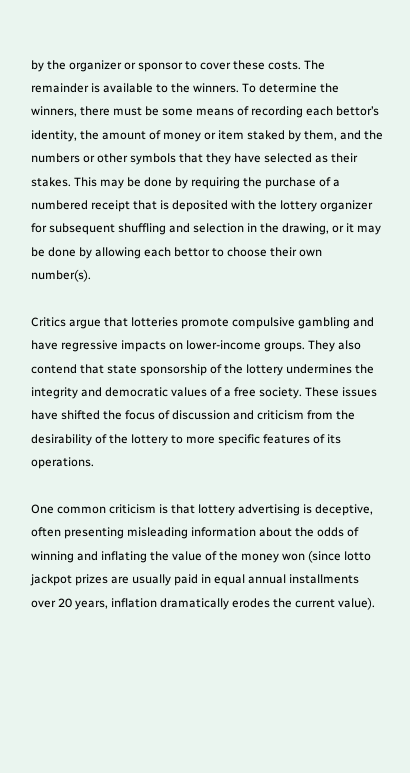by the organizer or sponsor to cover these costs. The remainder is available to the winners. To determine the winners, there must be some means of recording each bettor’s identity, the amount of money or item staked by them, and the numbers or other symbols that they have selected as their stakes. This may be done by requiring the purchase of a numbered receipt that is deposited with the lottery organizer for subsequent shuffling and selection in the drawing, or it may be done by allowing each bettor to choose their own number(s).

Critics argue that lotteries promote compulsive gambling and have regressive impacts on lower-income groups. They also contend that state sponsorship of the lottery undermines the integrity and democratic values of a free society. These issues have shifted the focus of discussion and criticism from the desirability of the lottery to more specific features of its operations.

One common criticism is that lottery advertising is deceptive, often presenting misleading information about the odds of winning and inflating the value of the money won (since lotto jackpot prizes are usually paid in equal annual installments over 20 years, inflation dramatically erodes the current value).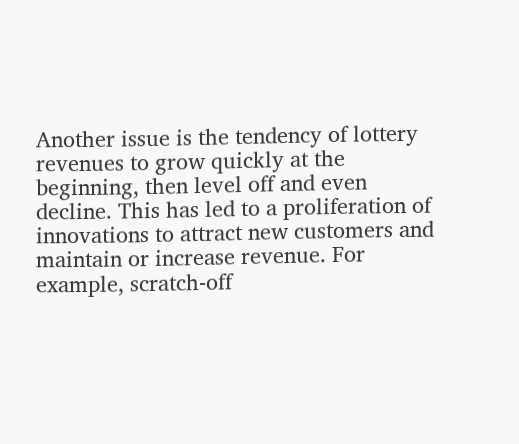Another issue is the tendency of lottery revenues to grow quickly at the beginning, then level off and even decline. This has led to a proliferation of innovations to attract new customers and maintain or increase revenue. For example, scratch-off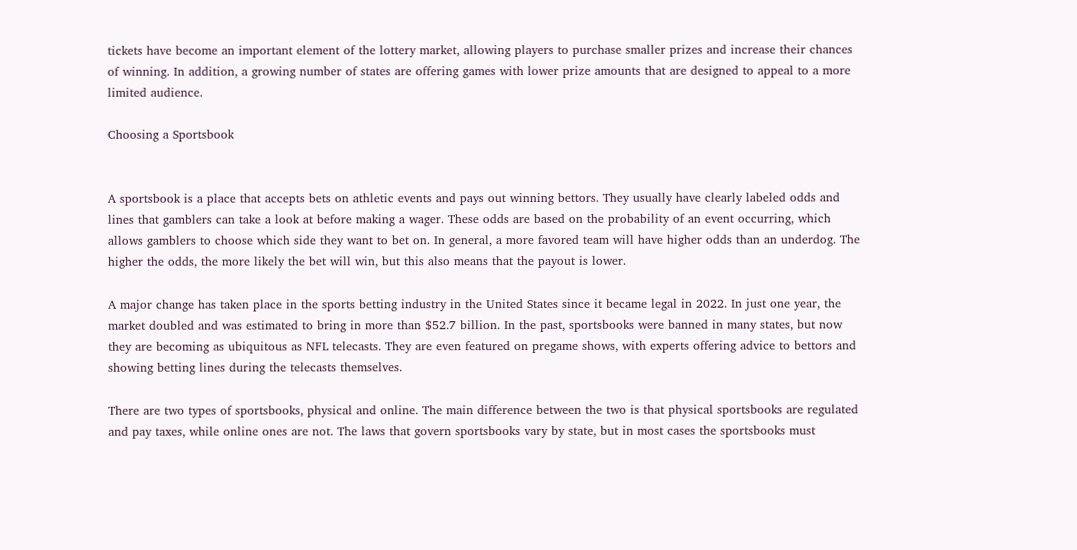tickets have become an important element of the lottery market, allowing players to purchase smaller prizes and increase their chances of winning. In addition, a growing number of states are offering games with lower prize amounts that are designed to appeal to a more limited audience.

Choosing a Sportsbook


A sportsbook is a place that accepts bets on athletic events and pays out winning bettors. They usually have clearly labeled odds and lines that gamblers can take a look at before making a wager. These odds are based on the probability of an event occurring, which allows gamblers to choose which side they want to bet on. In general, a more favored team will have higher odds than an underdog. The higher the odds, the more likely the bet will win, but this also means that the payout is lower.

A major change has taken place in the sports betting industry in the United States since it became legal in 2022. In just one year, the market doubled and was estimated to bring in more than $52.7 billion. In the past, sportsbooks were banned in many states, but now they are becoming as ubiquitous as NFL telecasts. They are even featured on pregame shows, with experts offering advice to bettors and showing betting lines during the telecasts themselves.

There are two types of sportsbooks, physical and online. The main difference between the two is that physical sportsbooks are regulated and pay taxes, while online ones are not. The laws that govern sportsbooks vary by state, but in most cases the sportsbooks must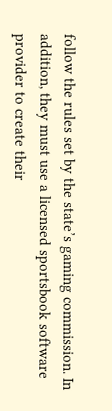follow the rules set by the state’s gaming commission. In addition, they must use a licensed sportsbook software provider to create their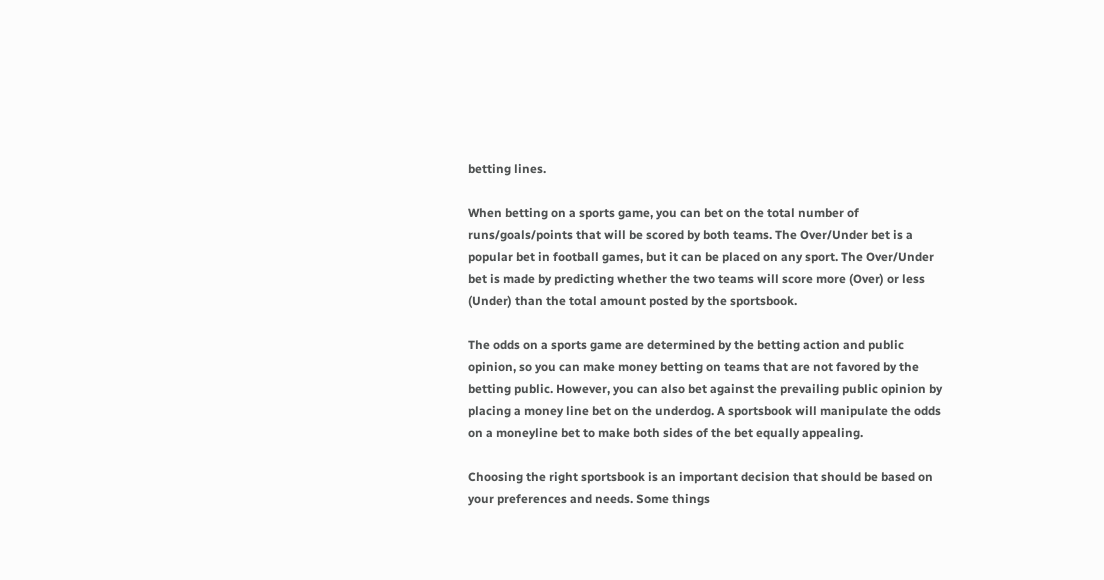betting lines.

When betting on a sports game, you can bet on the total number of runs/goals/points that will be scored by both teams. The Over/Under bet is a popular bet in football games, but it can be placed on any sport. The Over/Under bet is made by predicting whether the two teams will score more (Over) or less (Under) than the total amount posted by the sportsbook.

The odds on a sports game are determined by the betting action and public opinion, so you can make money betting on teams that are not favored by the betting public. However, you can also bet against the prevailing public opinion by placing a money line bet on the underdog. A sportsbook will manipulate the odds on a moneyline bet to make both sides of the bet equally appealing.

Choosing the right sportsbook is an important decision that should be based on your preferences and needs. Some things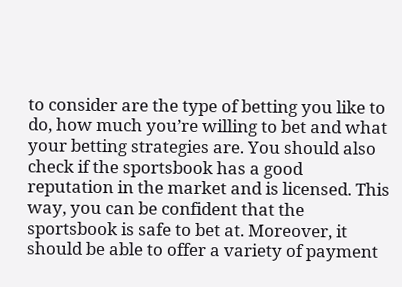to consider are the type of betting you like to do, how much you’re willing to bet and what your betting strategies are. You should also check if the sportsbook has a good reputation in the market and is licensed. This way, you can be confident that the sportsbook is safe to bet at. Moreover, it should be able to offer a variety of payment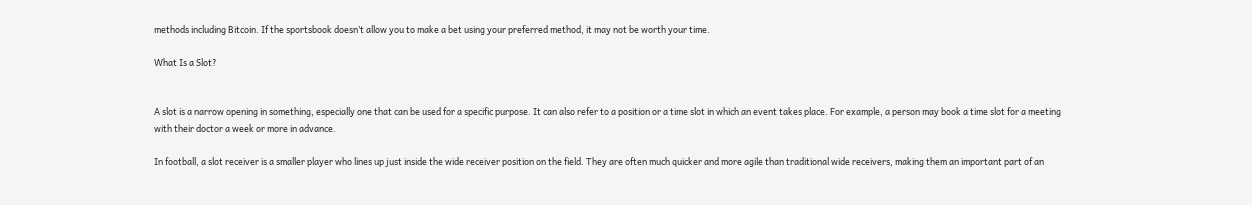methods including Bitcoin. If the sportsbook doesn’t allow you to make a bet using your preferred method, it may not be worth your time.

What Is a Slot?


A slot is a narrow opening in something, especially one that can be used for a specific purpose. It can also refer to a position or a time slot in which an event takes place. For example, a person may book a time slot for a meeting with their doctor a week or more in advance.

In football, a slot receiver is a smaller player who lines up just inside the wide receiver position on the field. They are often much quicker and more agile than traditional wide receivers, making them an important part of an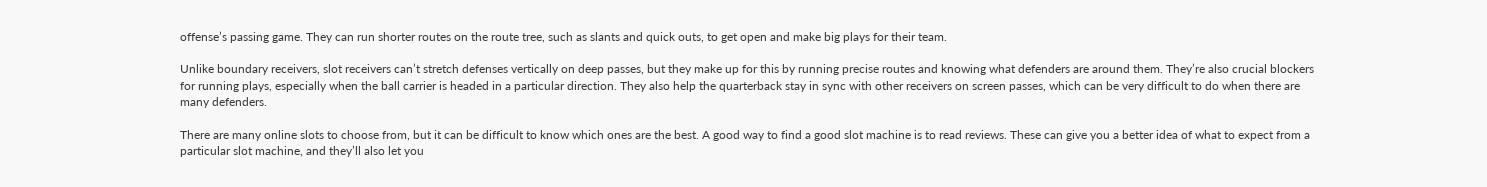offense’s passing game. They can run shorter routes on the route tree, such as slants and quick outs, to get open and make big plays for their team.

Unlike boundary receivers, slot receivers can’t stretch defenses vertically on deep passes, but they make up for this by running precise routes and knowing what defenders are around them. They’re also crucial blockers for running plays, especially when the ball carrier is headed in a particular direction. They also help the quarterback stay in sync with other receivers on screen passes, which can be very difficult to do when there are many defenders.

There are many online slots to choose from, but it can be difficult to know which ones are the best. A good way to find a good slot machine is to read reviews. These can give you a better idea of what to expect from a particular slot machine, and they’ll also let you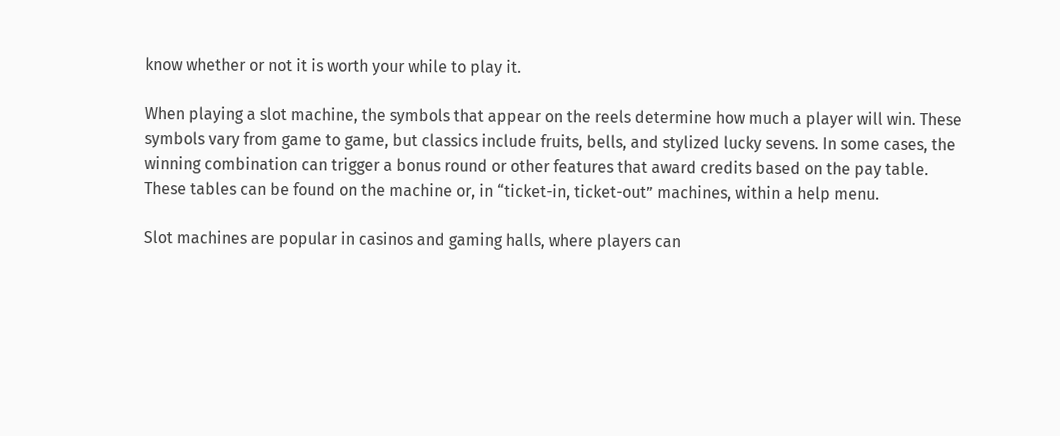know whether or not it is worth your while to play it.

When playing a slot machine, the symbols that appear on the reels determine how much a player will win. These symbols vary from game to game, but classics include fruits, bells, and stylized lucky sevens. In some cases, the winning combination can trigger a bonus round or other features that award credits based on the pay table. These tables can be found on the machine or, in “ticket-in, ticket-out” machines, within a help menu.

Slot machines are popular in casinos and gaming halls, where players can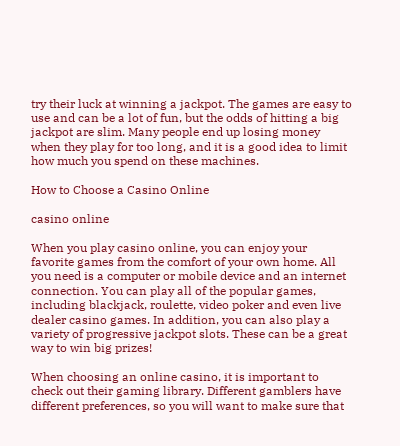try their luck at winning a jackpot. The games are easy to use and can be a lot of fun, but the odds of hitting a big jackpot are slim. Many people end up losing money when they play for too long, and it is a good idea to limit how much you spend on these machines.

How to Choose a Casino Online

casino online

When you play casino online, you can enjoy your favorite games from the comfort of your own home. All you need is a computer or mobile device and an internet connection. You can play all of the popular games, including blackjack, roulette, video poker and even live dealer casino games. In addition, you can also play a variety of progressive jackpot slots. These can be a great way to win big prizes!

When choosing an online casino, it is important to check out their gaming library. Different gamblers have different preferences, so you will want to make sure that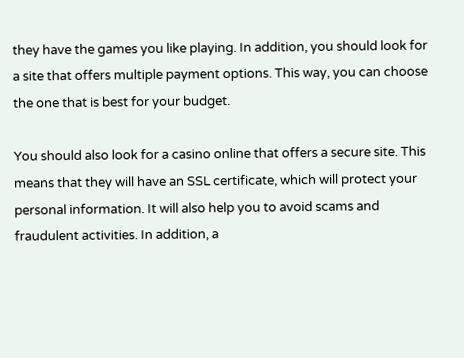they have the games you like playing. In addition, you should look for a site that offers multiple payment options. This way, you can choose the one that is best for your budget.

You should also look for a casino online that offers a secure site. This means that they will have an SSL certificate, which will protect your personal information. It will also help you to avoid scams and fraudulent activities. In addition, a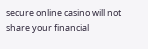secure online casino will not share your financial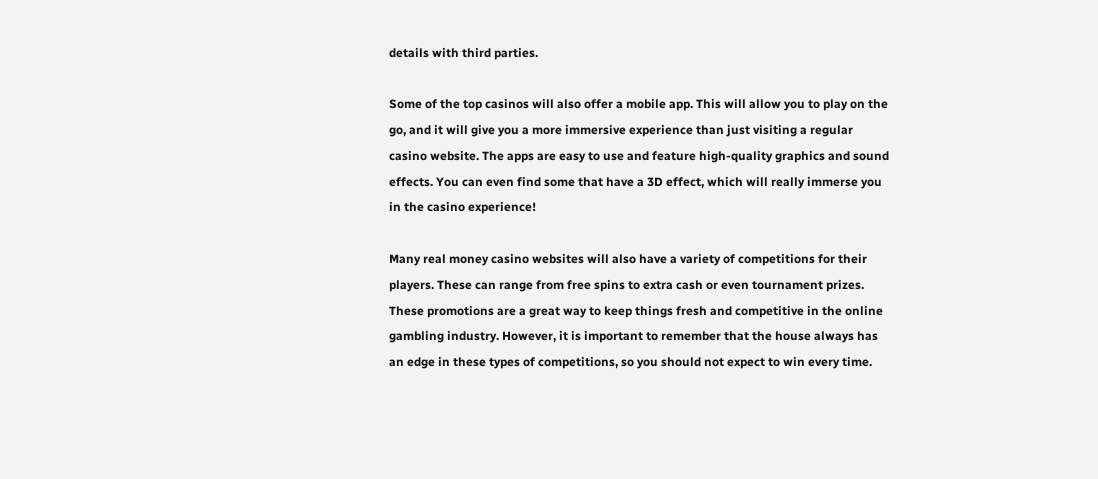details with third parties.

Some of the top casinos will also offer a mobile app. This will allow you to play on the go, and it will give you a more immersive experience than just visiting a regular casino website. The apps are easy to use and feature high-quality graphics and sound effects. You can even find some that have a 3D effect, which will really immerse you in the casino experience!

Many real money casino websites will also have a variety of competitions for their players. These can range from free spins to extra cash or even tournament prizes. These promotions are a great way to keep things fresh and competitive in the online gambling industry. However, it is important to remember that the house always has an edge in these types of competitions, so you should not expect to win every time.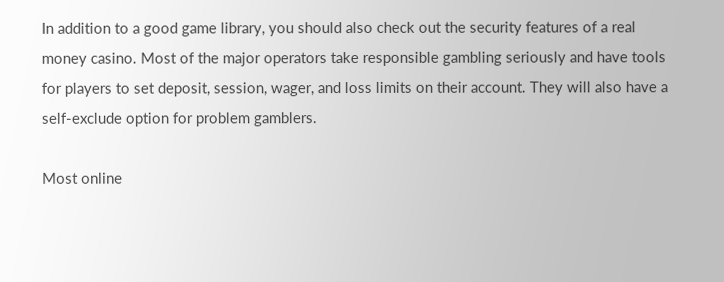In addition to a good game library, you should also check out the security features of a real money casino. Most of the major operators take responsible gambling seriously and have tools for players to set deposit, session, wager, and loss limits on their account. They will also have a self-exclude option for problem gamblers.

Most online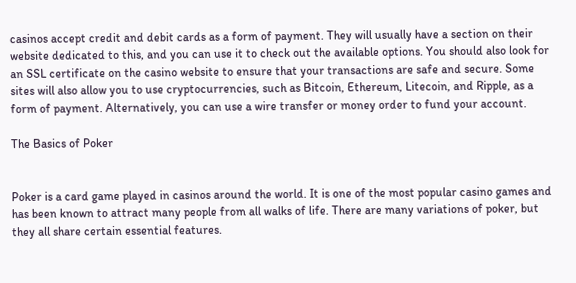casinos accept credit and debit cards as a form of payment. They will usually have a section on their website dedicated to this, and you can use it to check out the available options. You should also look for an SSL certificate on the casino website to ensure that your transactions are safe and secure. Some sites will also allow you to use cryptocurrencies, such as Bitcoin, Ethereum, Litecoin, and Ripple, as a form of payment. Alternatively, you can use a wire transfer or money order to fund your account.

The Basics of Poker


Poker is a card game played in casinos around the world. It is one of the most popular casino games and has been known to attract many people from all walks of life. There are many variations of poker, but they all share certain essential features.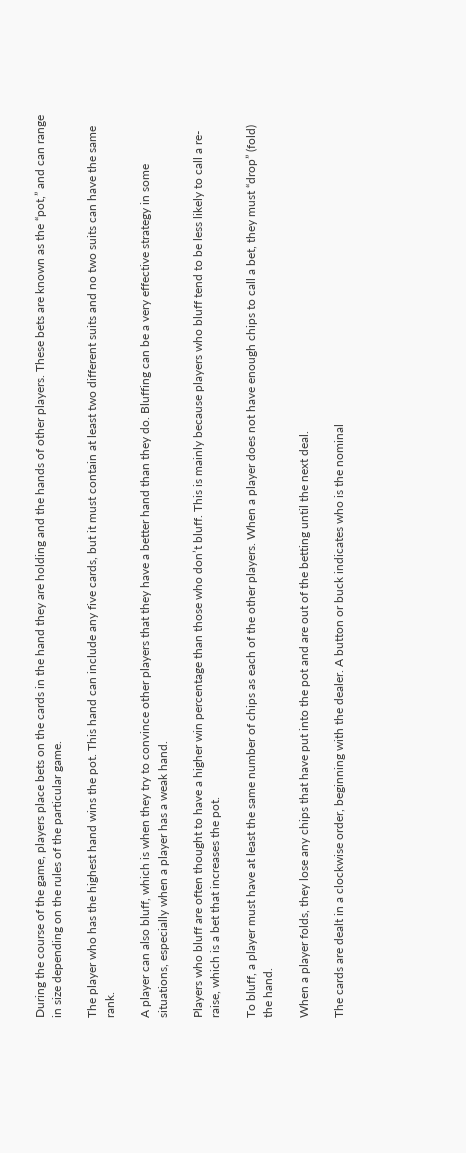During the course of the game, players place bets on the cards in the hand they are holding and the hands of other players. These bets are known as the “pot,” and can range in size depending on the rules of the particular game.

The player who has the highest hand wins the pot. This hand can include any five cards, but it must contain at least two different suits and no two suits can have the same rank.

A player can also bluff, which is when they try to convince other players that they have a better hand than they do. Bluffing can be a very effective strategy in some situations, especially when a player has a weak hand.

Players who bluff are often thought to have a higher win percentage than those who don’t bluff. This is mainly because players who bluff tend to be less likely to call a re-raise, which is a bet that increases the pot.

To bluff, a player must have at least the same number of chips as each of the other players. When a player does not have enough chips to call a bet, they must “drop” (fold) the hand.

When a player folds, they lose any chips that have put into the pot and are out of the betting until the next deal.

The cards are dealt in a clockwise order, beginning with the dealer. A button or buck indicates who is the nominal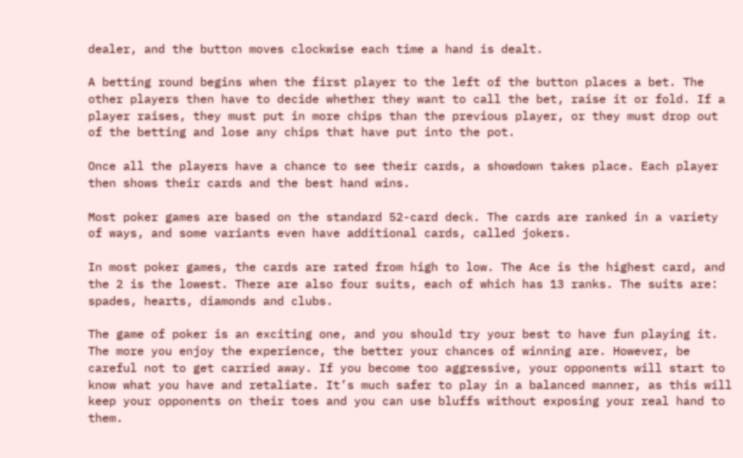dealer, and the button moves clockwise each time a hand is dealt.

A betting round begins when the first player to the left of the button places a bet. The other players then have to decide whether they want to call the bet, raise it or fold. If a player raises, they must put in more chips than the previous player, or they must drop out of the betting and lose any chips that have put into the pot.

Once all the players have a chance to see their cards, a showdown takes place. Each player then shows their cards and the best hand wins.

Most poker games are based on the standard 52-card deck. The cards are ranked in a variety of ways, and some variants even have additional cards, called jokers.

In most poker games, the cards are rated from high to low. The Ace is the highest card, and the 2 is the lowest. There are also four suits, each of which has 13 ranks. The suits are: spades, hearts, diamonds and clubs.

The game of poker is an exciting one, and you should try your best to have fun playing it. The more you enjoy the experience, the better your chances of winning are. However, be careful not to get carried away. If you become too aggressive, your opponents will start to know what you have and retaliate. It’s much safer to play in a balanced manner, as this will keep your opponents on their toes and you can use bluffs without exposing your real hand to them.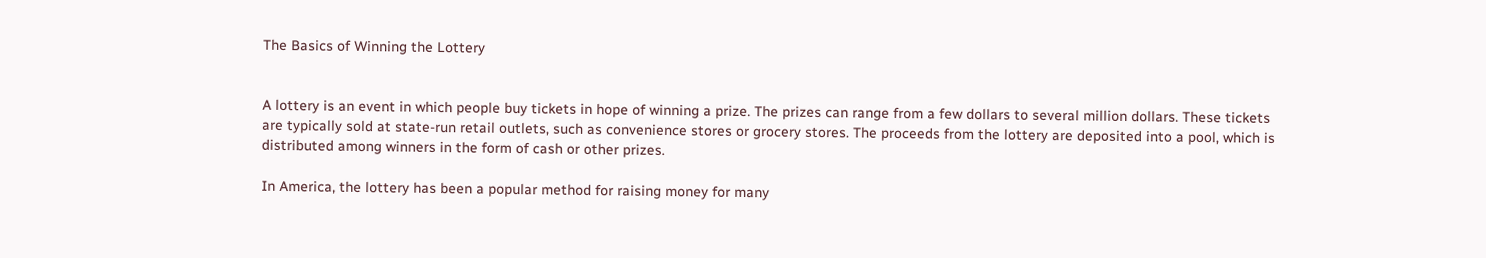The Basics of Winning the Lottery


A lottery is an event in which people buy tickets in hope of winning a prize. The prizes can range from a few dollars to several million dollars. These tickets are typically sold at state-run retail outlets, such as convenience stores or grocery stores. The proceeds from the lottery are deposited into a pool, which is distributed among winners in the form of cash or other prizes.

In America, the lottery has been a popular method for raising money for many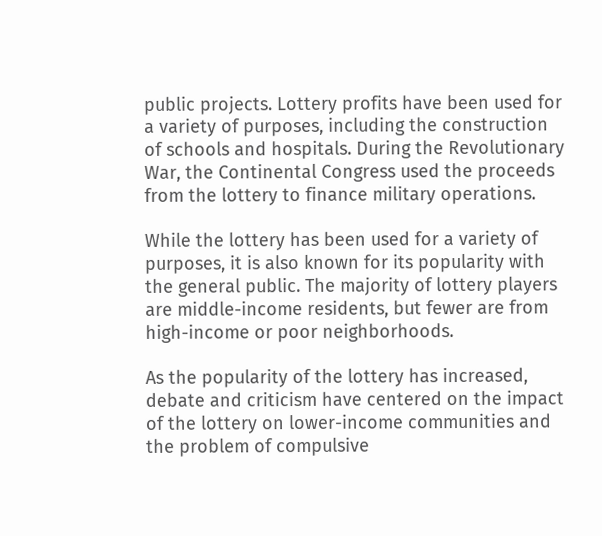public projects. Lottery profits have been used for a variety of purposes, including the construction of schools and hospitals. During the Revolutionary War, the Continental Congress used the proceeds from the lottery to finance military operations.

While the lottery has been used for a variety of purposes, it is also known for its popularity with the general public. The majority of lottery players are middle-income residents, but fewer are from high-income or poor neighborhoods.

As the popularity of the lottery has increased, debate and criticism have centered on the impact of the lottery on lower-income communities and the problem of compulsive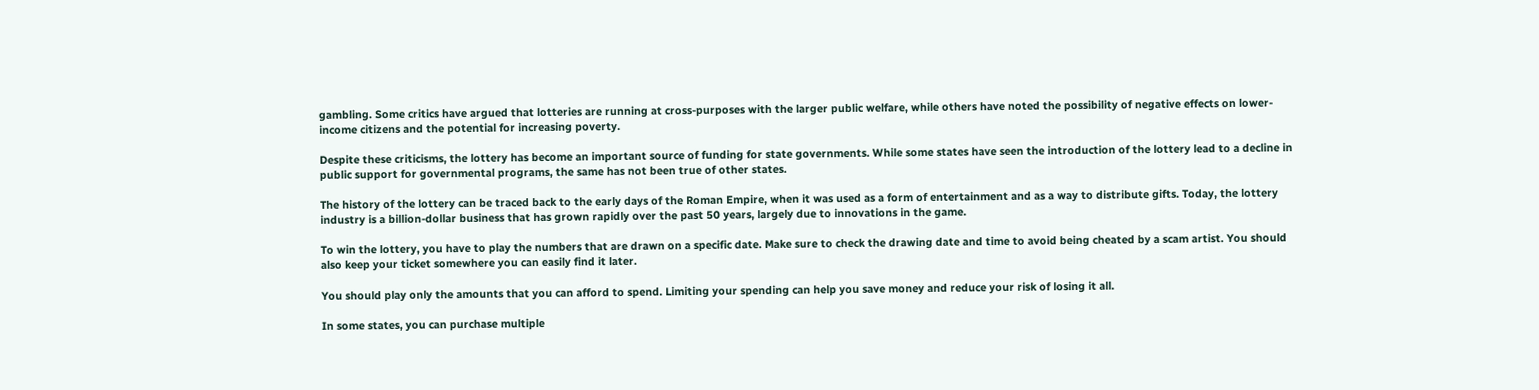gambling. Some critics have argued that lotteries are running at cross-purposes with the larger public welfare, while others have noted the possibility of negative effects on lower-income citizens and the potential for increasing poverty.

Despite these criticisms, the lottery has become an important source of funding for state governments. While some states have seen the introduction of the lottery lead to a decline in public support for governmental programs, the same has not been true of other states.

The history of the lottery can be traced back to the early days of the Roman Empire, when it was used as a form of entertainment and as a way to distribute gifts. Today, the lottery industry is a billion-dollar business that has grown rapidly over the past 50 years, largely due to innovations in the game.

To win the lottery, you have to play the numbers that are drawn on a specific date. Make sure to check the drawing date and time to avoid being cheated by a scam artist. You should also keep your ticket somewhere you can easily find it later.

You should play only the amounts that you can afford to spend. Limiting your spending can help you save money and reduce your risk of losing it all.

In some states, you can purchase multiple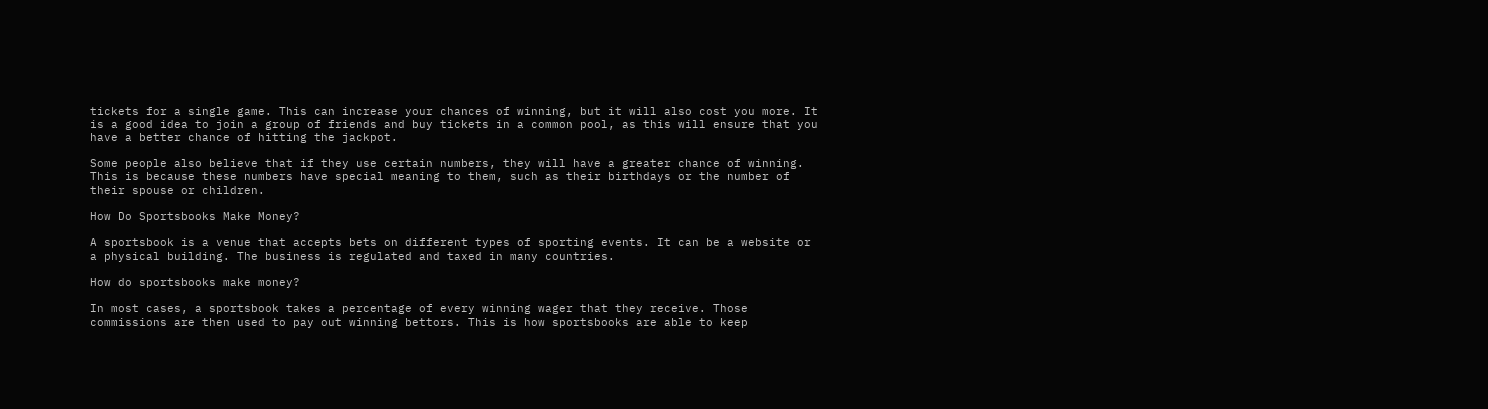tickets for a single game. This can increase your chances of winning, but it will also cost you more. It is a good idea to join a group of friends and buy tickets in a common pool, as this will ensure that you have a better chance of hitting the jackpot.

Some people also believe that if they use certain numbers, they will have a greater chance of winning. This is because these numbers have special meaning to them, such as their birthdays or the number of their spouse or children.

How Do Sportsbooks Make Money?

A sportsbook is a venue that accepts bets on different types of sporting events. It can be a website or a physical building. The business is regulated and taxed in many countries.

How do sportsbooks make money?

In most cases, a sportsbook takes a percentage of every winning wager that they receive. Those commissions are then used to pay out winning bettors. This is how sportsbooks are able to keep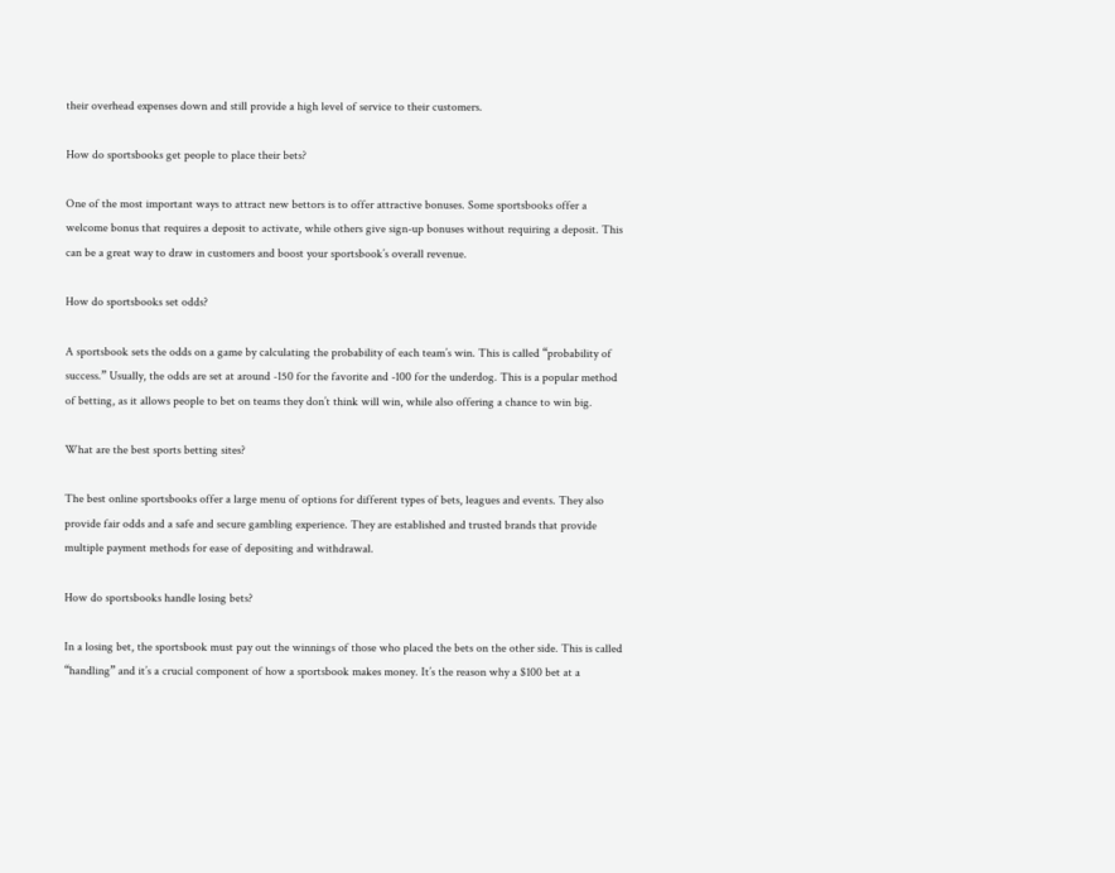their overhead expenses down and still provide a high level of service to their customers.

How do sportsbooks get people to place their bets?

One of the most important ways to attract new bettors is to offer attractive bonuses. Some sportsbooks offer a welcome bonus that requires a deposit to activate, while others give sign-up bonuses without requiring a deposit. This can be a great way to draw in customers and boost your sportsbook’s overall revenue.

How do sportsbooks set odds?

A sportsbook sets the odds on a game by calculating the probability of each team’s win. This is called “probability of success.” Usually, the odds are set at around -150 for the favorite and -100 for the underdog. This is a popular method of betting, as it allows people to bet on teams they don’t think will win, while also offering a chance to win big.

What are the best sports betting sites?

The best online sportsbooks offer a large menu of options for different types of bets, leagues and events. They also provide fair odds and a safe and secure gambling experience. They are established and trusted brands that provide multiple payment methods for ease of depositing and withdrawal.

How do sportsbooks handle losing bets?

In a losing bet, the sportsbook must pay out the winnings of those who placed the bets on the other side. This is called “handling” and it’s a crucial component of how a sportsbook makes money. It’s the reason why a $100 bet at a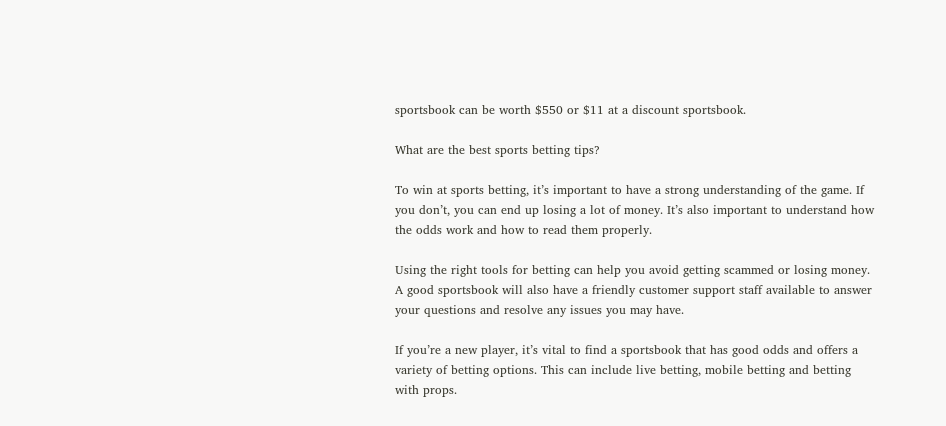sportsbook can be worth $550 or $11 at a discount sportsbook.

What are the best sports betting tips?

To win at sports betting, it’s important to have a strong understanding of the game. If you don’t, you can end up losing a lot of money. It’s also important to understand how the odds work and how to read them properly.

Using the right tools for betting can help you avoid getting scammed or losing money. A good sportsbook will also have a friendly customer support staff available to answer your questions and resolve any issues you may have.

If you’re a new player, it’s vital to find a sportsbook that has good odds and offers a variety of betting options. This can include live betting, mobile betting and betting with props.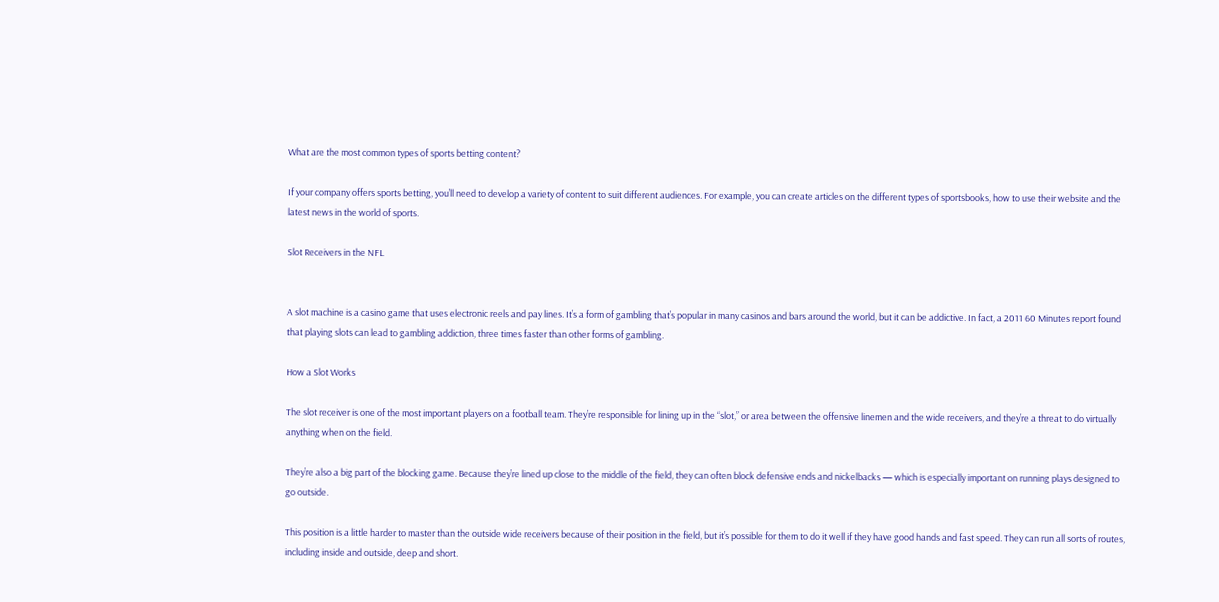What are the most common types of sports betting content?

If your company offers sports betting, you’ll need to develop a variety of content to suit different audiences. For example, you can create articles on the different types of sportsbooks, how to use their website and the latest news in the world of sports.

Slot Receivers in the NFL


A slot machine is a casino game that uses electronic reels and pay lines. It’s a form of gambling that’s popular in many casinos and bars around the world, but it can be addictive. In fact, a 2011 60 Minutes report found that playing slots can lead to gambling addiction, three times faster than other forms of gambling.

How a Slot Works

The slot receiver is one of the most important players on a football team. They’re responsible for lining up in the “slot,” or area between the offensive linemen and the wide receivers, and they’re a threat to do virtually anything when on the field.

They’re also a big part of the blocking game. Because they’re lined up close to the middle of the field, they can often block defensive ends and nickelbacks — which is especially important on running plays designed to go outside.

This position is a little harder to master than the outside wide receivers because of their position in the field, but it’s possible for them to do it well if they have good hands and fast speed. They can run all sorts of routes, including inside and outside, deep and short.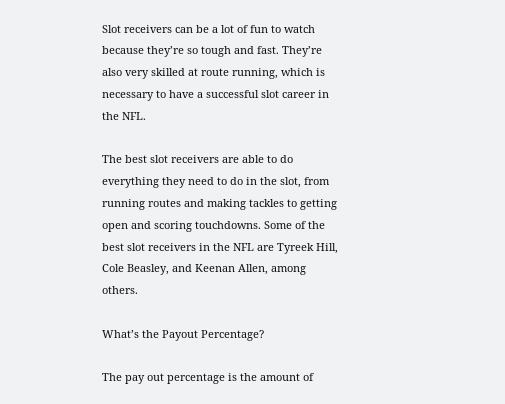Slot receivers can be a lot of fun to watch because they’re so tough and fast. They’re also very skilled at route running, which is necessary to have a successful slot career in the NFL.

The best slot receivers are able to do everything they need to do in the slot, from running routes and making tackles to getting open and scoring touchdowns. Some of the best slot receivers in the NFL are Tyreek Hill, Cole Beasley, and Keenan Allen, among others.

What’s the Payout Percentage?

The pay out percentage is the amount of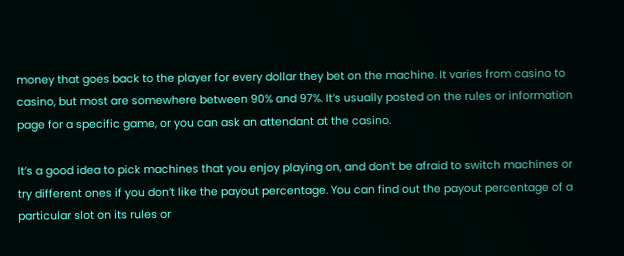money that goes back to the player for every dollar they bet on the machine. It varies from casino to casino, but most are somewhere between 90% and 97%. It’s usually posted on the rules or information page for a specific game, or you can ask an attendant at the casino.

It’s a good idea to pick machines that you enjoy playing on, and don’t be afraid to switch machines or try different ones if you don’t like the payout percentage. You can find out the payout percentage of a particular slot on its rules or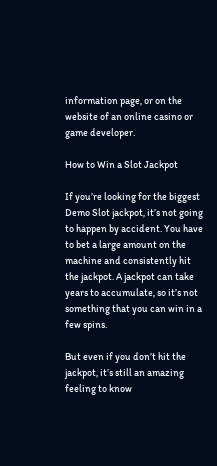information page, or on the website of an online casino or game developer.

How to Win a Slot Jackpot

If you’re looking for the biggest Demo Slot jackpot, it’s not going to happen by accident. You have to bet a large amount on the machine and consistently hit the jackpot. A jackpot can take years to accumulate, so it’s not something that you can win in a few spins.

But even if you don’t hit the jackpot, it’s still an amazing feeling to know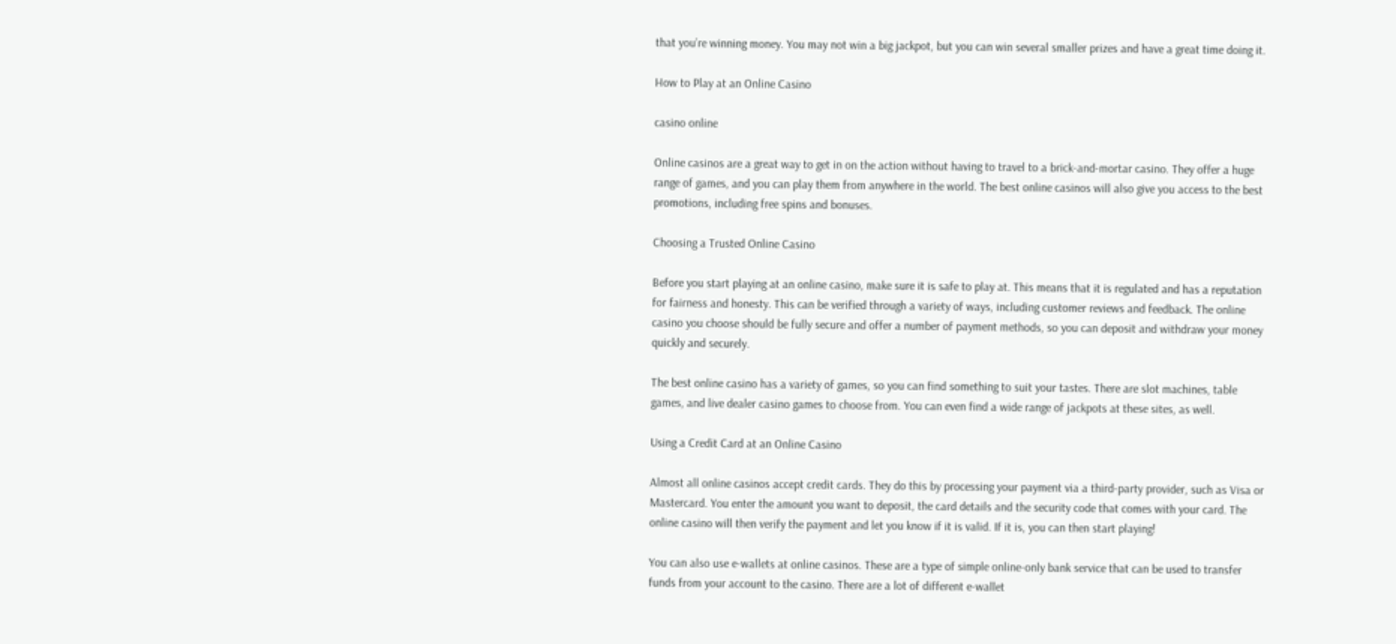that you’re winning money. You may not win a big jackpot, but you can win several smaller prizes and have a great time doing it.

How to Play at an Online Casino

casino online

Online casinos are a great way to get in on the action without having to travel to a brick-and-mortar casino. They offer a huge range of games, and you can play them from anywhere in the world. The best online casinos will also give you access to the best promotions, including free spins and bonuses.

Choosing a Trusted Online Casino

Before you start playing at an online casino, make sure it is safe to play at. This means that it is regulated and has a reputation for fairness and honesty. This can be verified through a variety of ways, including customer reviews and feedback. The online casino you choose should be fully secure and offer a number of payment methods, so you can deposit and withdraw your money quickly and securely.

The best online casino has a variety of games, so you can find something to suit your tastes. There are slot machines, table games, and live dealer casino games to choose from. You can even find a wide range of jackpots at these sites, as well.

Using a Credit Card at an Online Casino

Almost all online casinos accept credit cards. They do this by processing your payment via a third-party provider, such as Visa or Mastercard. You enter the amount you want to deposit, the card details and the security code that comes with your card. The online casino will then verify the payment and let you know if it is valid. If it is, you can then start playing!

You can also use e-wallets at online casinos. These are a type of simple online-only bank service that can be used to transfer funds from your account to the casino. There are a lot of different e-wallet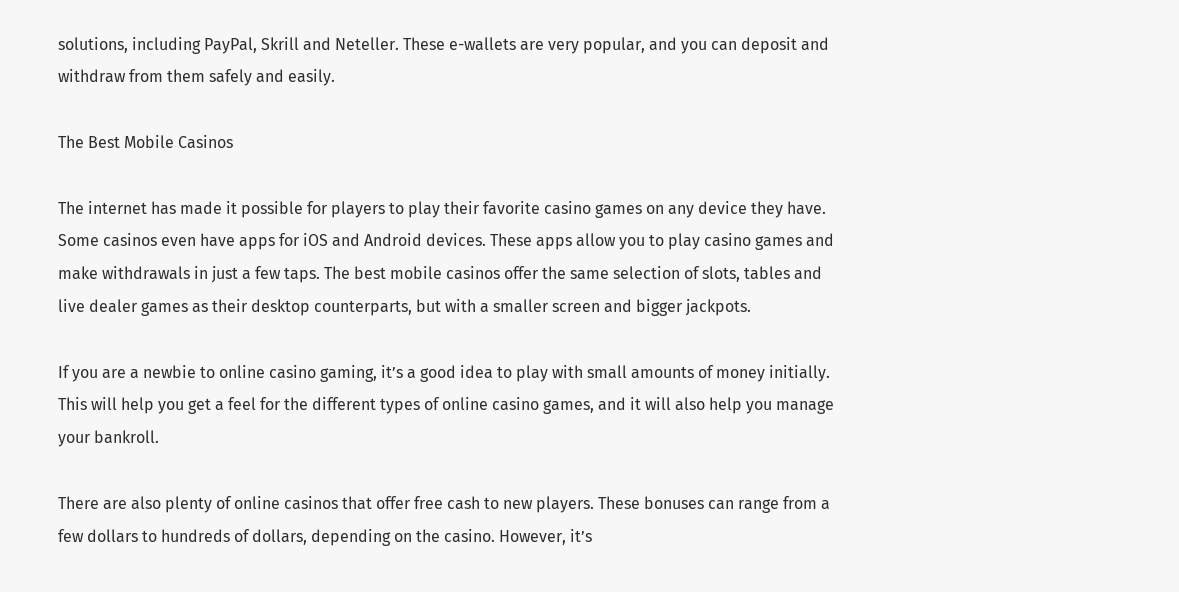solutions, including PayPal, Skrill and Neteller. These e-wallets are very popular, and you can deposit and withdraw from them safely and easily.

The Best Mobile Casinos

The internet has made it possible for players to play their favorite casino games on any device they have. Some casinos even have apps for iOS and Android devices. These apps allow you to play casino games and make withdrawals in just a few taps. The best mobile casinos offer the same selection of slots, tables and live dealer games as their desktop counterparts, but with a smaller screen and bigger jackpots.

If you are a newbie to online casino gaming, it’s a good idea to play with small amounts of money initially. This will help you get a feel for the different types of online casino games, and it will also help you manage your bankroll.

There are also plenty of online casinos that offer free cash to new players. These bonuses can range from a few dollars to hundreds of dollars, depending on the casino. However, it’s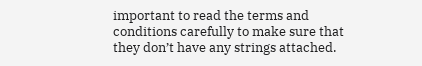important to read the terms and conditions carefully to make sure that they don’t have any strings attached.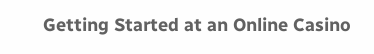Getting Started at an Online Casino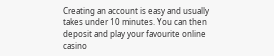Creating an account is easy and usually takes under 10 minutes. You can then deposit and play your favourite online casino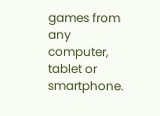games from any computer, tablet or smartphone.